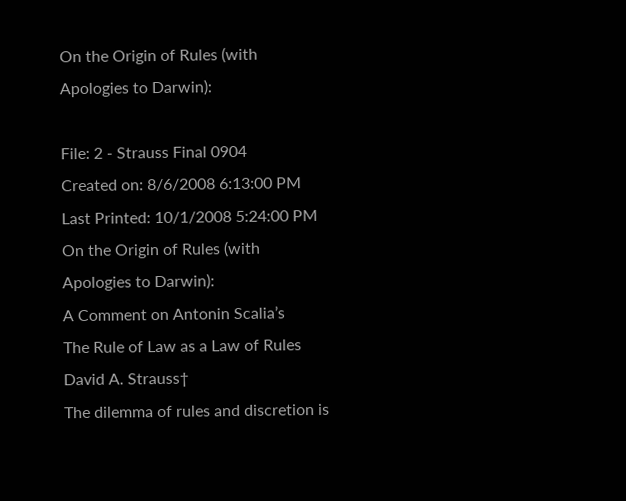On the Origin of Rules (with Apologies to Darwin):

File: 2 - Strauss Final 0904
Created on: 8/6/2008 6:13:00 PM
Last Printed: 10/1/2008 5:24:00 PM
On the Origin of Rules (with Apologies to Darwin):
A Comment on Antonin Scalia’s
The Rule of Law as a Law of Rules
David A. Strauss†
The dilemma of rules and discretion is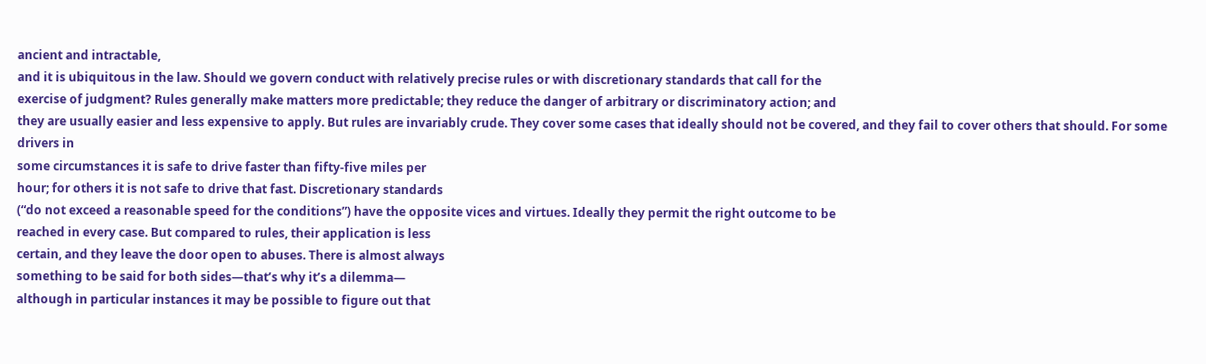ancient and intractable,
and it is ubiquitous in the law. Should we govern conduct with relatively precise rules or with discretionary standards that call for the
exercise of judgment? Rules generally make matters more predictable; they reduce the danger of arbitrary or discriminatory action; and
they are usually easier and less expensive to apply. But rules are invariably crude. They cover some cases that ideally should not be covered, and they fail to cover others that should. For some drivers in
some circumstances it is safe to drive faster than fifty-five miles per
hour; for others it is not safe to drive that fast. Discretionary standards
(“do not exceed a reasonable speed for the conditions”) have the opposite vices and virtues. Ideally they permit the right outcome to be
reached in every case. But compared to rules, their application is less
certain, and they leave the door open to abuses. There is almost always
something to be said for both sides—that’s why it’s a dilemma—
although in particular instances it may be possible to figure out that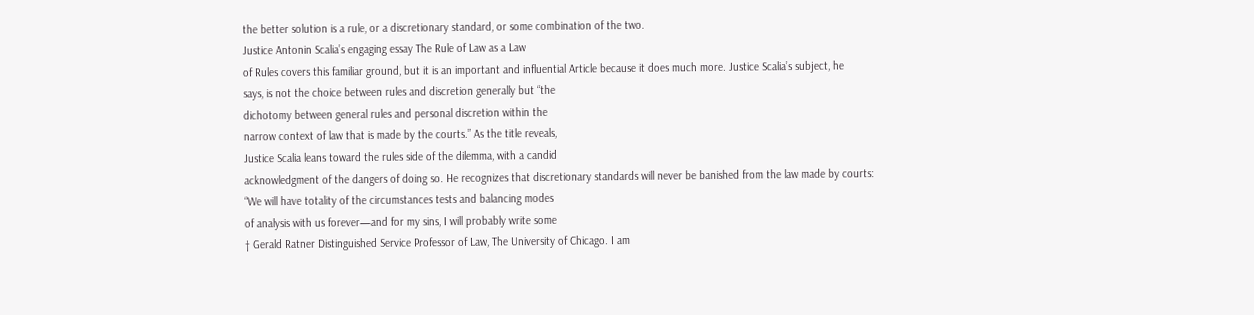the better solution is a rule, or a discretionary standard, or some combination of the two.
Justice Antonin Scalia’s engaging essay The Rule of Law as a Law
of Rules covers this familiar ground, but it is an important and influential Article because it does much more. Justice Scalia’s subject, he
says, is not the choice between rules and discretion generally but “the
dichotomy between general rules and personal discretion within the
narrow context of law that is made by the courts.” As the title reveals,
Justice Scalia leans toward the rules side of the dilemma, with a candid
acknowledgment of the dangers of doing so. He recognizes that discretionary standards will never be banished from the law made by courts:
“We will have totality of the circumstances tests and balancing modes
of analysis with us forever—and for my sins, I will probably write some
† Gerald Ratner Distinguished Service Professor of Law, The University of Chicago. I am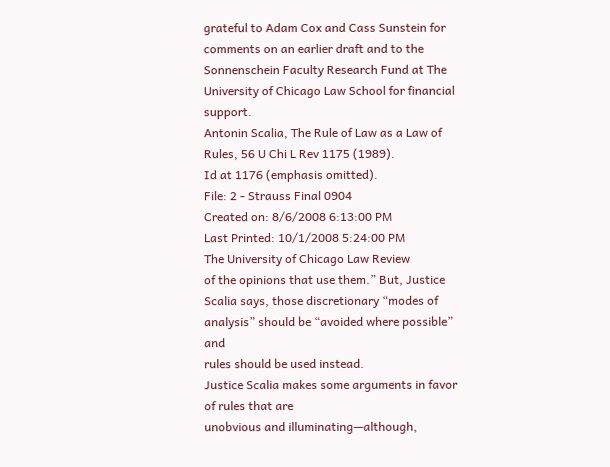grateful to Adam Cox and Cass Sunstein for comments on an earlier draft and to the Sonnenschein Faculty Research Fund at The University of Chicago Law School for financial support.
Antonin Scalia, The Rule of Law as a Law of Rules, 56 U Chi L Rev 1175 (1989).
Id at 1176 (emphasis omitted).
File: 2 - Strauss Final 0904
Created on: 8/6/2008 6:13:00 PM
Last Printed: 10/1/2008 5:24:00 PM
The University of Chicago Law Review
of the opinions that use them.” But, Justice Scalia says, those discretionary “modes of analysis” should be “avoided where possible” and
rules should be used instead.
Justice Scalia makes some arguments in favor of rules that are
unobvious and illuminating—although,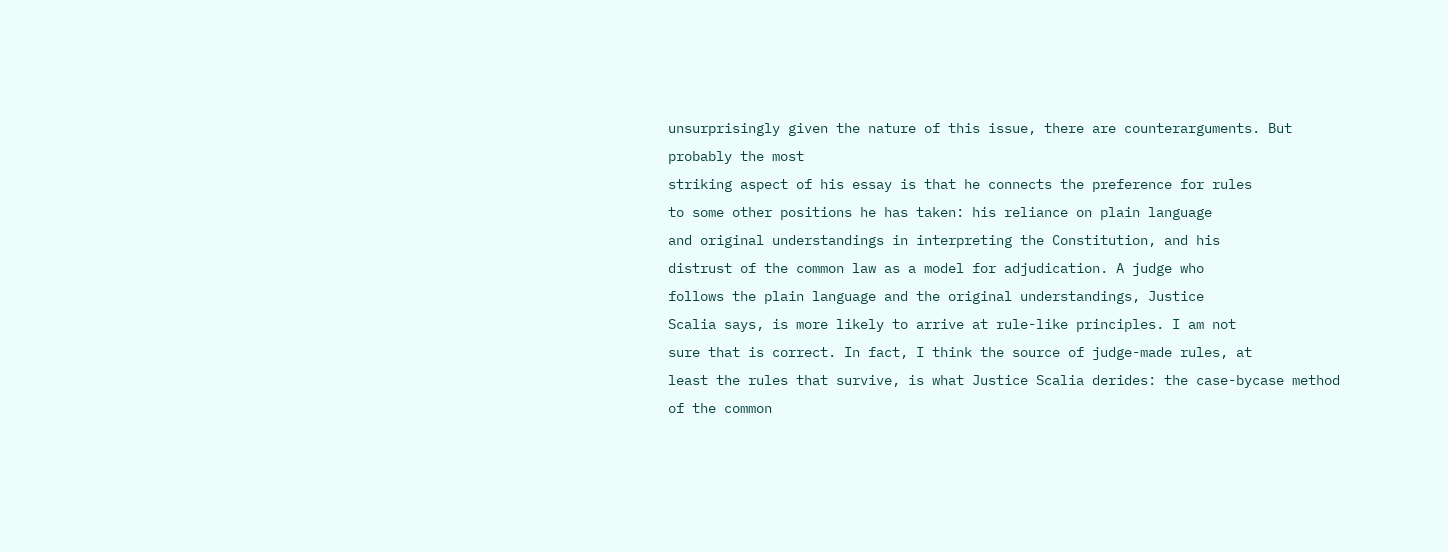unsurprisingly given the nature of this issue, there are counterarguments. But probably the most
striking aspect of his essay is that he connects the preference for rules
to some other positions he has taken: his reliance on plain language
and original understandings in interpreting the Constitution, and his
distrust of the common law as a model for adjudication. A judge who
follows the plain language and the original understandings, Justice
Scalia says, is more likely to arrive at rule-like principles. I am not
sure that is correct. In fact, I think the source of judge-made rules, at
least the rules that survive, is what Justice Scalia derides: the case-bycase method of the common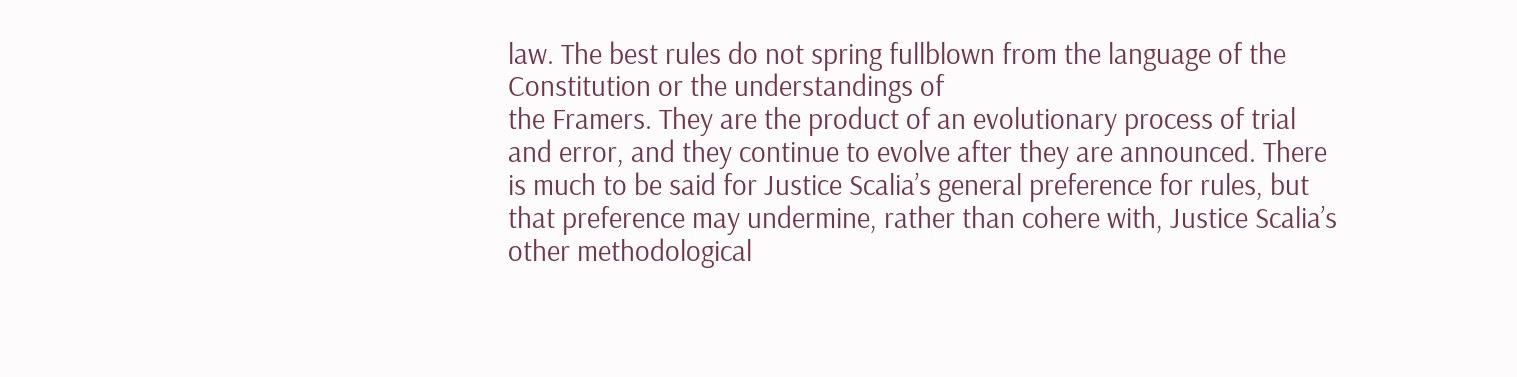law. The best rules do not spring fullblown from the language of the Constitution or the understandings of
the Framers. They are the product of an evolutionary process of trial
and error, and they continue to evolve after they are announced. There
is much to be said for Justice Scalia’s general preference for rules, but
that preference may undermine, rather than cohere with, Justice Scalia’s other methodological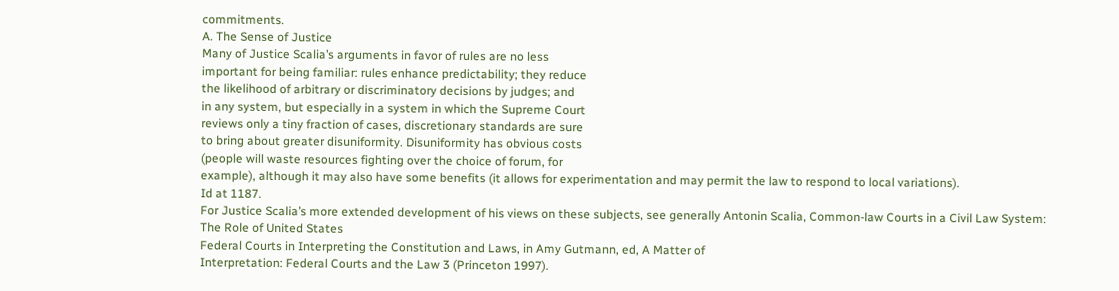commitments.
A. The Sense of Justice
Many of Justice Scalia’s arguments in favor of rules are no less
important for being familiar: rules enhance predictability; they reduce
the likelihood of arbitrary or discriminatory decisions by judges; and
in any system, but especially in a system in which the Supreme Court
reviews only a tiny fraction of cases, discretionary standards are sure
to bring about greater disuniformity. Disuniformity has obvious costs
(people will waste resources fighting over the choice of forum, for
example), although it may also have some benefits (it allows for experimentation and may permit the law to respond to local variations).
Id at 1187.
For Justice Scalia’s more extended development of his views on these subjects, see generally Antonin Scalia, Common-law Courts in a Civil Law System: The Role of United States
Federal Courts in Interpreting the Constitution and Laws, in Amy Gutmann, ed, A Matter of
Interpretation: Federal Courts and the Law 3 (Princeton 1997).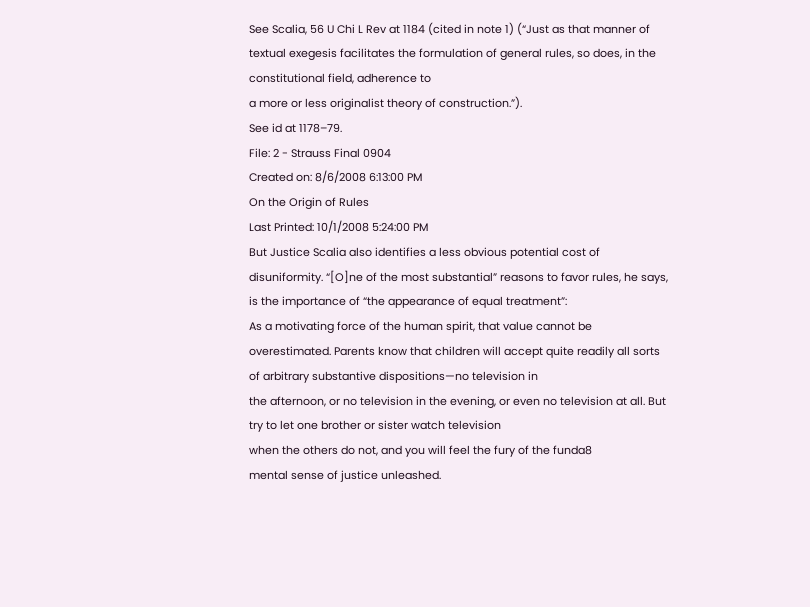See Scalia, 56 U Chi L Rev at 1184 (cited in note 1) (“Just as that manner of textual exegesis facilitates the formulation of general rules, so does, in the constitutional field, adherence to
a more or less originalist theory of construction.”).
See id at 1178–79.
File: 2 - Strauss Final 0904
Created on: 8/6/2008 6:13:00 PM
On the Origin of Rules
Last Printed: 10/1/2008 5:24:00 PM
But Justice Scalia also identifies a less obvious potential cost of disuniformity. “[O]ne of the most substantial” reasons to favor rules, he says,
is the importance of “the appearance of equal treatment”:
As a motivating force of the human spirit, that value cannot be
overestimated. Parents know that children will accept quite readily all sorts of arbitrary substantive dispositions—no television in
the afternoon, or no television in the evening, or even no television at all. But try to let one brother or sister watch television
when the others do not, and you will feel the fury of the funda8
mental sense of justice unleashed.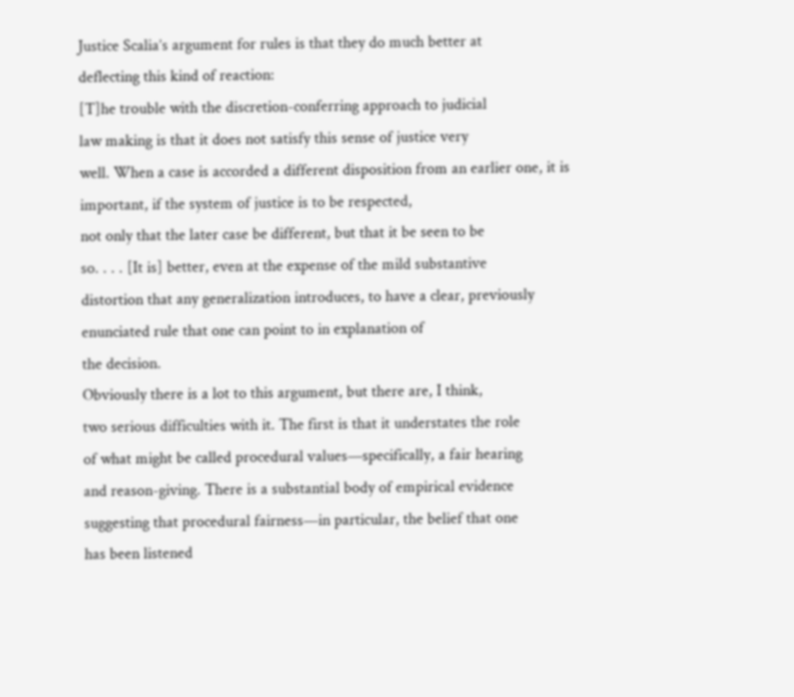Justice Scalia’s argument for rules is that they do much better at
deflecting this kind of reaction:
[T]he trouble with the discretion-conferring approach to judicial
law making is that it does not satisfy this sense of justice very
well. When a case is accorded a different disposition from an earlier one, it is important, if the system of justice is to be respected,
not only that the later case be different, but that it be seen to be
so. . . . [It is] better, even at the expense of the mild substantive
distortion that any generalization introduces, to have a clear, previously enunciated rule that one can point to in explanation of
the decision.
Obviously there is a lot to this argument, but there are, I think,
two serious difficulties with it. The first is that it understates the role
of what might be called procedural values—specifically, a fair hearing
and reason-giving. There is a substantial body of empirical evidence
suggesting that procedural fairness—in particular, the belief that one
has been listened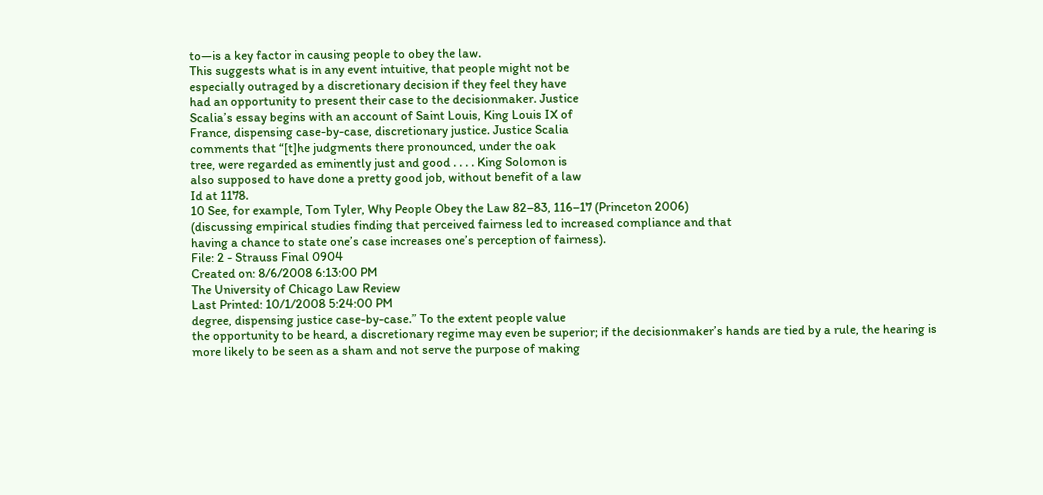to—is a key factor in causing people to obey the law.
This suggests what is in any event intuitive, that people might not be
especially outraged by a discretionary decision if they feel they have
had an opportunity to present their case to the decisionmaker. Justice
Scalia’s essay begins with an account of Saint Louis, King Louis IX of
France, dispensing case-by-case, discretionary justice. Justice Scalia
comments that “[t]he judgments there pronounced, under the oak
tree, were regarded as eminently just and good . . . . King Solomon is
also supposed to have done a pretty good job, without benefit of a law
Id at 1178.
10 See, for example, Tom Tyler, Why People Obey the Law 82–83, 116–17 (Princeton 2006)
(discussing empirical studies finding that perceived fairness led to increased compliance and that
having a chance to state one’s case increases one’s perception of fairness).
File: 2 - Strauss Final 0904
Created on: 8/6/2008 6:13:00 PM
The University of Chicago Law Review
Last Printed: 10/1/2008 5:24:00 PM
degree, dispensing justice case-by-case.” To the extent people value
the opportunity to be heard, a discretionary regime may even be superior; if the decisionmaker’s hands are tied by a rule, the hearing is
more likely to be seen as a sham and not serve the purpose of making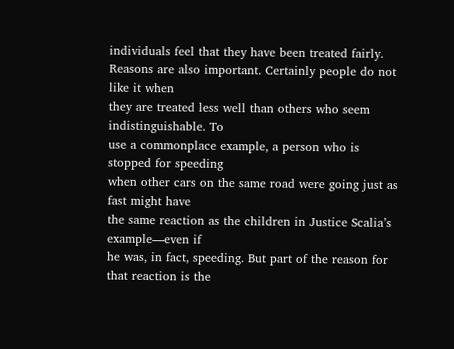individuals feel that they have been treated fairly.
Reasons are also important. Certainly people do not like it when
they are treated less well than others who seem indistinguishable. To
use a commonplace example, a person who is stopped for speeding
when other cars on the same road were going just as fast might have
the same reaction as the children in Justice Scalia’s example—even if
he was, in fact, speeding. But part of the reason for that reaction is the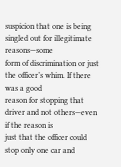suspicion that one is being singled out for illegitimate reasons—some
form of discrimination or just the officer’s whim. If there was a good
reason for stopping that driver and not others—even if the reason is
just that the officer could stop only one car and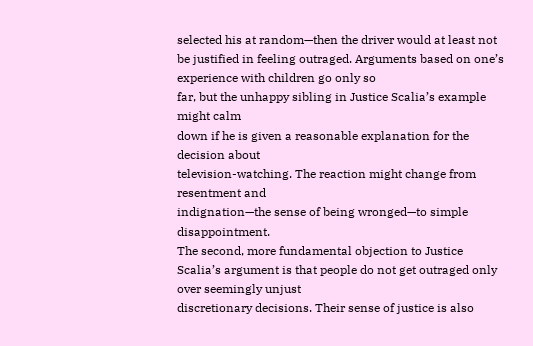selected his at random—then the driver would at least not be justified in feeling outraged. Arguments based on one’s experience with children go only so
far, but the unhappy sibling in Justice Scalia’s example might calm
down if he is given a reasonable explanation for the decision about
television-watching. The reaction might change from resentment and
indignation—the sense of being wronged—to simple disappointment.
The second, more fundamental objection to Justice Scalia’s argument is that people do not get outraged only over seemingly unjust
discretionary decisions. Their sense of justice is also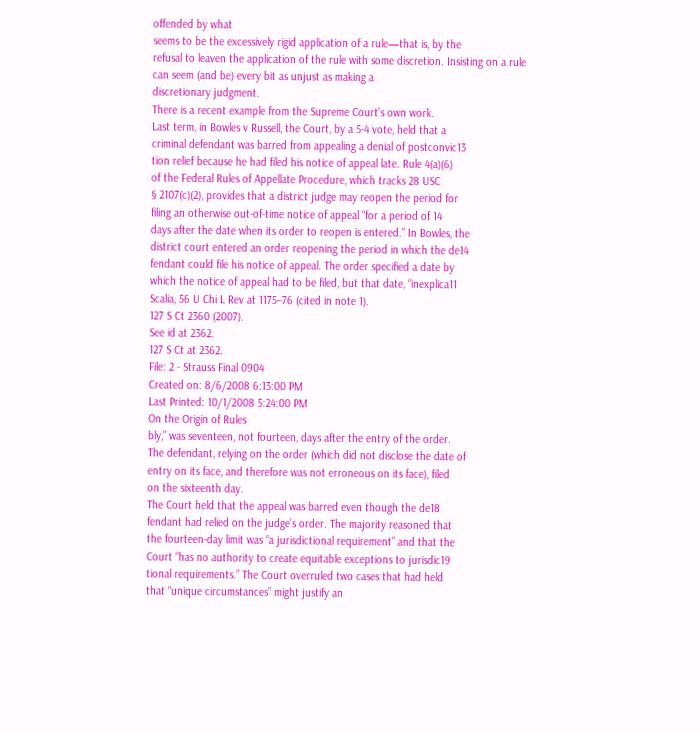offended by what
seems to be the excessively rigid application of a rule—that is, by the
refusal to leaven the application of the rule with some discretion. Insisting on a rule can seem (and be) every bit as unjust as making a
discretionary judgment.
There is a recent example from the Supreme Court’s own work.
Last term, in Bowles v Russell, the Court, by a 5-4 vote, held that a
criminal defendant was barred from appealing a denial of postconvic13
tion relief because he had filed his notice of appeal late. Rule 4(a)(6)
of the Federal Rules of Appellate Procedure, which tracks 28 USC
§ 2107(c)(2), provides that a district judge may reopen the period for
filing an otherwise out-of-time notice of appeal “for a period of 14
days after the date when its order to reopen is entered.” In Bowles, the
district court entered an order reopening the period in which the de14
fendant could file his notice of appeal. The order specified a date by
which the notice of appeal had to be filed, but that date, “inexplica11
Scalia, 56 U Chi L Rev at 1175–76 (cited in note 1).
127 S Ct 2360 (2007).
See id at 2362.
127 S Ct at 2362.
File: 2 - Strauss Final 0904
Created on: 8/6/2008 6:13:00 PM
Last Printed: 10/1/2008 5:24:00 PM
On the Origin of Rules
bly,” was seventeen, not fourteen, days after the entry of the order.
The defendant, relying on the order (which did not disclose the date of
entry on its face, and therefore was not erroneous on its face), filed
on the sixteenth day.
The Court held that the appeal was barred even though the de18
fendant had relied on the judge’s order. The majority reasoned that
the fourteen-day limit was “a jurisdictional requirement” and that the
Court “has no authority to create equitable exceptions to jurisdic19
tional requirements.” The Court overruled two cases that had held
that “unique circumstances” might justify an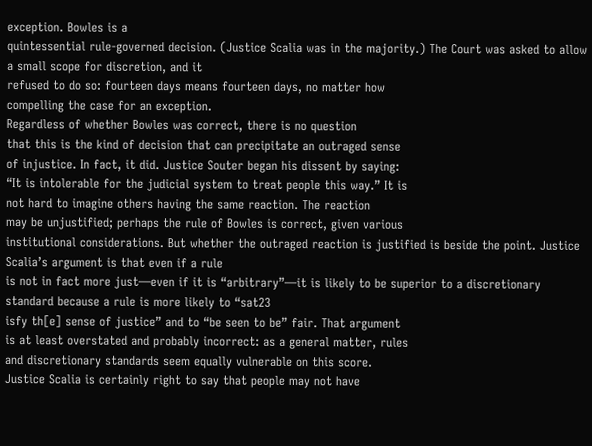exception. Bowles is a
quintessential rule-governed decision. (Justice Scalia was in the majority.) The Court was asked to allow a small scope for discretion, and it
refused to do so: fourteen days means fourteen days, no matter how
compelling the case for an exception.
Regardless of whether Bowles was correct, there is no question
that this is the kind of decision that can precipitate an outraged sense
of injustice. In fact, it did. Justice Souter began his dissent by saying:
“It is intolerable for the judicial system to treat people this way.” It is
not hard to imagine others having the same reaction. The reaction
may be unjustified; perhaps the rule of Bowles is correct, given various
institutional considerations. But whether the outraged reaction is justified is beside the point. Justice Scalia’s argument is that even if a rule
is not in fact more just—even if it is “arbitrary”—it is likely to be superior to a discretionary standard because a rule is more likely to “sat23
isfy th[e] sense of justice” and to “be seen to be” fair. That argument
is at least overstated and probably incorrect: as a general matter, rules
and discretionary standards seem equally vulnerable on this score.
Justice Scalia is certainly right to say that people may not have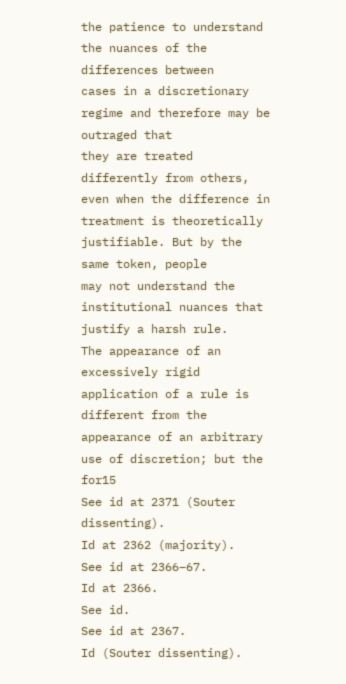the patience to understand the nuances of the differences between
cases in a discretionary regime and therefore may be outraged that
they are treated differently from others, even when the difference in
treatment is theoretically justifiable. But by the same token, people
may not understand the institutional nuances that justify a harsh rule.
The appearance of an excessively rigid application of a rule is different from the appearance of an arbitrary use of discretion; but the for15
See id at 2371 (Souter dissenting).
Id at 2362 (majority).
See id at 2366–67.
Id at 2366.
See id.
See id at 2367.
Id (Souter dissenting).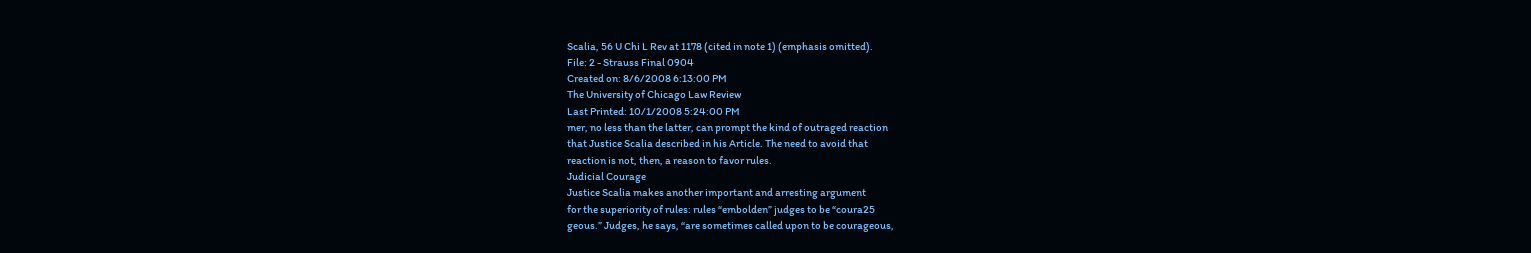Scalia, 56 U Chi L Rev at 1178 (cited in note 1) (emphasis omitted).
File: 2 - Strauss Final 0904
Created on: 8/6/2008 6:13:00 PM
The University of Chicago Law Review
Last Printed: 10/1/2008 5:24:00 PM
mer, no less than the latter, can prompt the kind of outraged reaction
that Justice Scalia described in his Article. The need to avoid that
reaction is not, then, a reason to favor rules.
Judicial Courage
Justice Scalia makes another important and arresting argument
for the superiority of rules: rules “embolden” judges to be “coura25
geous.” Judges, he says, “are sometimes called upon to be courageous,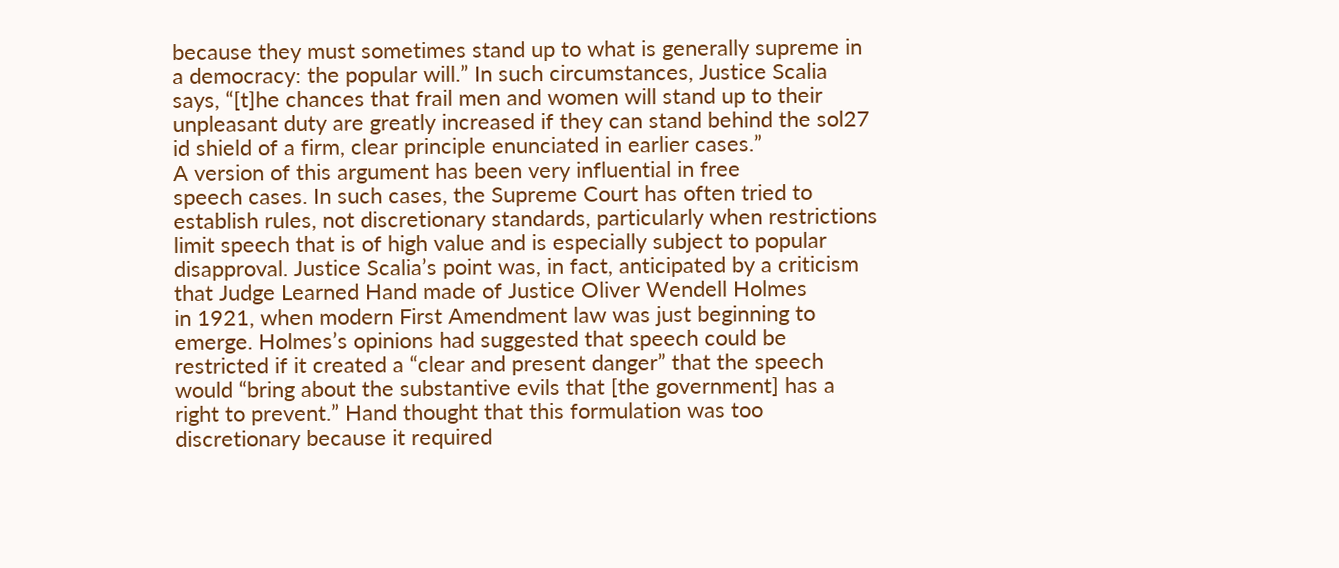because they must sometimes stand up to what is generally supreme in
a democracy: the popular will.” In such circumstances, Justice Scalia
says, “[t]he chances that frail men and women will stand up to their
unpleasant duty are greatly increased if they can stand behind the sol27
id shield of a firm, clear principle enunciated in earlier cases.”
A version of this argument has been very influential in free
speech cases. In such cases, the Supreme Court has often tried to establish rules, not discretionary standards, particularly when restrictions
limit speech that is of high value and is especially subject to popular
disapproval. Justice Scalia’s point was, in fact, anticipated by a criticism that Judge Learned Hand made of Justice Oliver Wendell Holmes
in 1921, when modern First Amendment law was just beginning to
emerge. Holmes’s opinions had suggested that speech could be restricted if it created a “clear and present danger” that the speech
would “bring about the substantive evils that [the government] has a
right to prevent.” Hand thought that this formulation was too discretionary because it required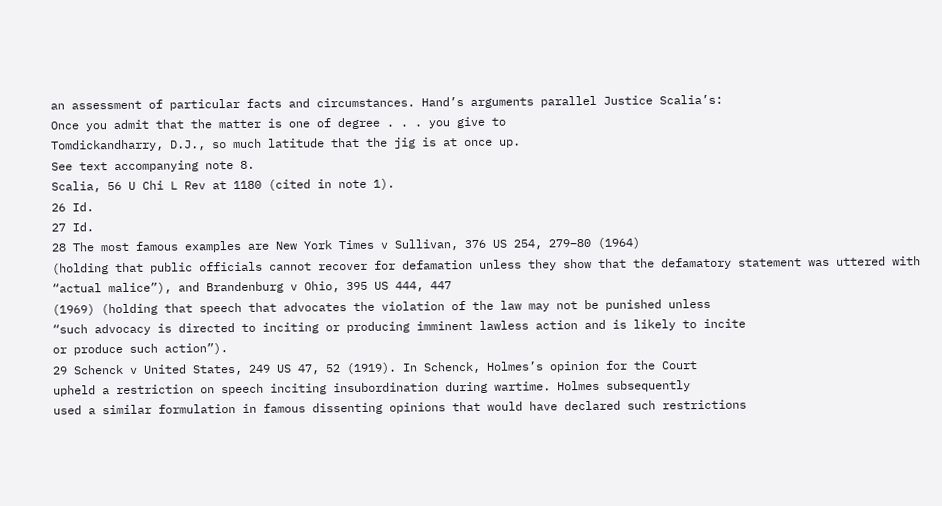an assessment of particular facts and circumstances. Hand’s arguments parallel Justice Scalia’s:
Once you admit that the matter is one of degree . . . you give to
Tomdickandharry, D.J., so much latitude that the jig is at once up.
See text accompanying note 8.
Scalia, 56 U Chi L Rev at 1180 (cited in note 1).
26 Id.
27 Id.
28 The most famous examples are New York Times v Sullivan, 376 US 254, 279–80 (1964)
(holding that public officials cannot recover for defamation unless they show that the defamatory statement was uttered with “actual malice”), and Brandenburg v Ohio, 395 US 444, 447
(1969) (holding that speech that advocates the violation of the law may not be punished unless
“such advocacy is directed to inciting or producing imminent lawless action and is likely to incite
or produce such action”).
29 Schenck v United States, 249 US 47, 52 (1919). In Schenck, Holmes’s opinion for the Court
upheld a restriction on speech inciting insubordination during wartime. Holmes subsequently
used a similar formulation in famous dissenting opinions that would have declared such restrictions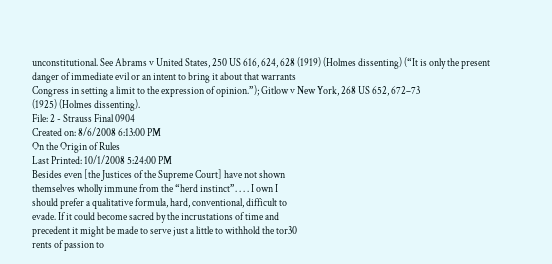unconstitutional. See Abrams v United States, 250 US 616, 624, 628 (1919) (Holmes dissenting) (“It is only the present danger of immediate evil or an intent to bring it about that warrants
Congress in setting a limit to the expression of opinion.”); Gitlow v New York, 268 US 652, 672–73
(1925) (Holmes dissenting).
File: 2 - Strauss Final 0904
Created on: 8/6/2008 6:13:00 PM
On the Origin of Rules
Last Printed: 10/1/2008 5:24:00 PM
Besides even [the Justices of the Supreme Court] have not shown
themselves wholly immune from the “herd instinct”. . . . I own I
should prefer a qualitative formula, hard, conventional, difficult to
evade. If it could become sacred by the incrustations of time and
precedent it might be made to serve just a little to withhold the tor30
rents of passion to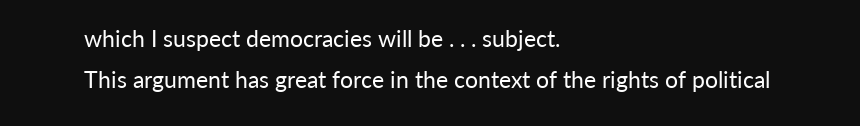which I suspect democracies will be . . . subject.
This argument has great force in the context of the rights of political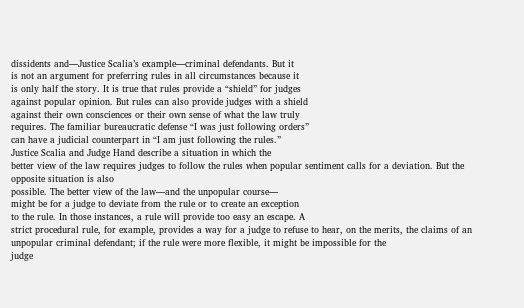dissidents and—Justice Scalia’s example—criminal defendants. But it
is not an argument for preferring rules in all circumstances because it
is only half the story. It is true that rules provide a “shield” for judges
against popular opinion. But rules can also provide judges with a shield
against their own consciences or their own sense of what the law truly
requires. The familiar bureaucratic defense “I was just following orders”
can have a judicial counterpart in “I am just following the rules.”
Justice Scalia and Judge Hand describe a situation in which the
better view of the law requires judges to follow the rules when popular sentiment calls for a deviation. But the opposite situation is also
possible. The better view of the law—and the unpopular course—
might be for a judge to deviate from the rule or to create an exception
to the rule. In those instances, a rule will provide too easy an escape. A
strict procedural rule, for example, provides a way for a judge to refuse to hear, on the merits, the claims of an unpopular criminal defendant; if the rule were more flexible, it might be impossible for the
judge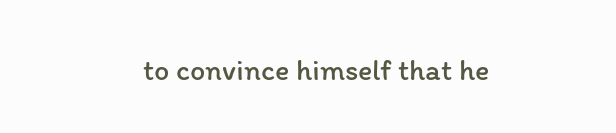to convince himself that he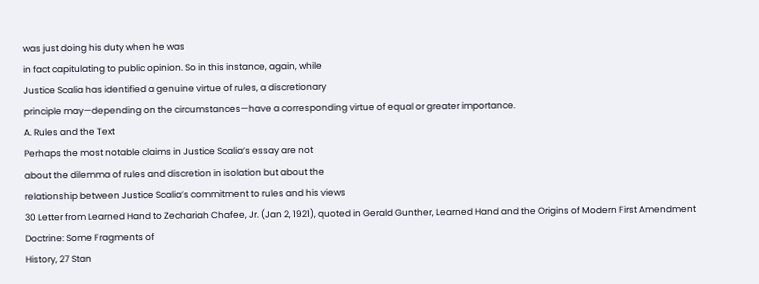was just doing his duty when he was
in fact capitulating to public opinion. So in this instance, again, while
Justice Scalia has identified a genuine virtue of rules, a discretionary
principle may—depending on the circumstances—have a corresponding virtue of equal or greater importance.
A. Rules and the Text
Perhaps the most notable claims in Justice Scalia’s essay are not
about the dilemma of rules and discretion in isolation but about the
relationship between Justice Scalia’s commitment to rules and his views
30 Letter from Learned Hand to Zechariah Chafee, Jr. (Jan 2, 1921), quoted in Gerald Gunther, Learned Hand and the Origins of Modern First Amendment Doctrine: Some Fragments of
History, 27 Stan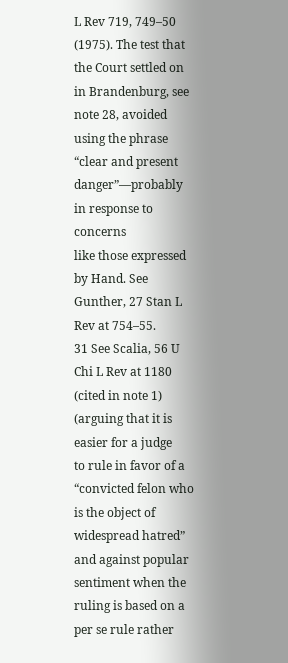L Rev 719, 749–50 (1975). The test that the Court settled on in Brandenburg, see
note 28, avoided using the phrase “clear and present danger”—probably in response to concerns
like those expressed by Hand. See Gunther, 27 Stan L Rev at 754–55.
31 See Scalia, 56 U Chi L Rev at 1180 (cited in note 1) (arguing that it is easier for a judge
to rule in favor of a “convicted felon who is the object of widespread hatred” and against popular
sentiment when the ruling is based on a per se rule rather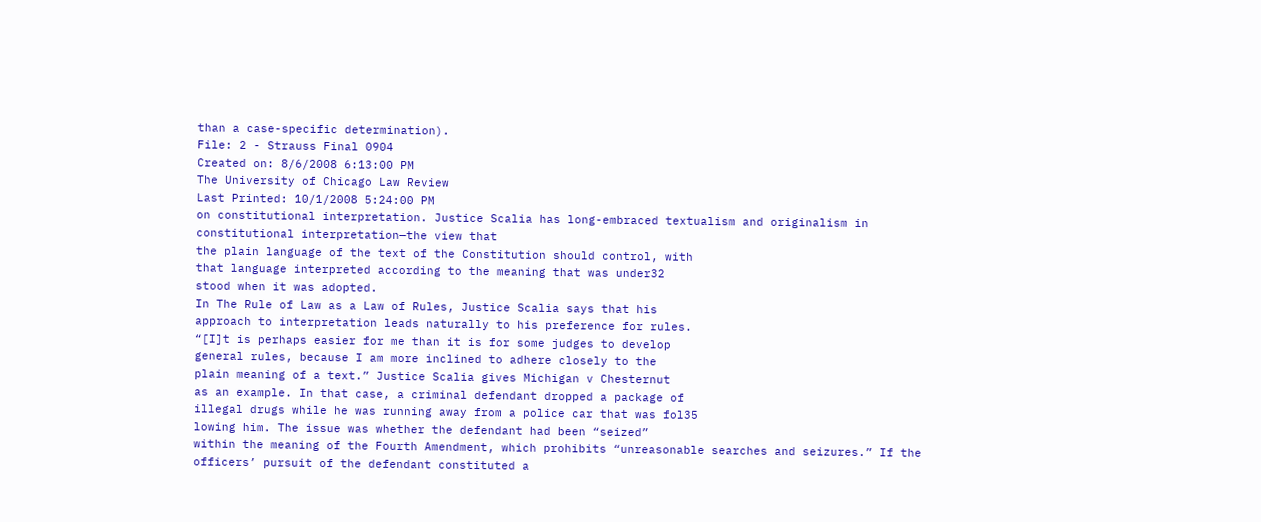than a case-specific determination).
File: 2 - Strauss Final 0904
Created on: 8/6/2008 6:13:00 PM
The University of Chicago Law Review
Last Printed: 10/1/2008 5:24:00 PM
on constitutional interpretation. Justice Scalia has long-embraced textualism and originalism in constitutional interpretation—the view that
the plain language of the text of the Constitution should control, with
that language interpreted according to the meaning that was under32
stood when it was adopted.
In The Rule of Law as a Law of Rules, Justice Scalia says that his
approach to interpretation leads naturally to his preference for rules.
“[I]t is perhaps easier for me than it is for some judges to develop
general rules, because I am more inclined to adhere closely to the
plain meaning of a text.” Justice Scalia gives Michigan v Chesternut
as an example. In that case, a criminal defendant dropped a package of
illegal drugs while he was running away from a police car that was fol35
lowing him. The issue was whether the defendant had been “seized”
within the meaning of the Fourth Amendment, which prohibits “unreasonable searches and seizures.” If the officers’ pursuit of the defendant constituted a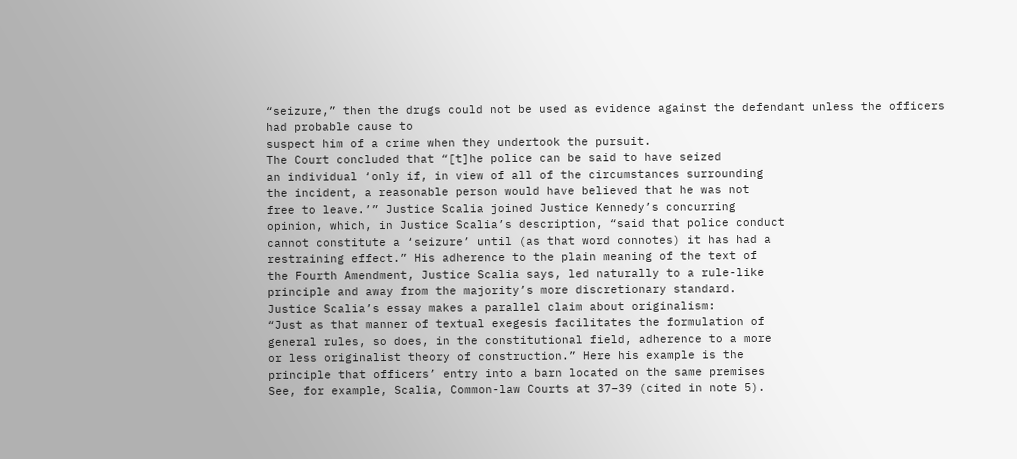“seizure,” then the drugs could not be used as evidence against the defendant unless the officers had probable cause to
suspect him of a crime when they undertook the pursuit.
The Court concluded that “[t]he police can be said to have seized
an individual ‘only if, in view of all of the circumstances surrounding
the incident, a reasonable person would have believed that he was not
free to leave.’” Justice Scalia joined Justice Kennedy’s concurring
opinion, which, in Justice Scalia’s description, “said that police conduct
cannot constitute a ‘seizure’ until (as that word connotes) it has had a
restraining effect.” His adherence to the plain meaning of the text of
the Fourth Amendment, Justice Scalia says, led naturally to a rule-like
principle and away from the majority’s more discretionary standard.
Justice Scalia’s essay makes a parallel claim about originalism:
“Just as that manner of textual exegesis facilitates the formulation of
general rules, so does, in the constitutional field, adherence to a more
or less originalist theory of construction.” Here his example is the
principle that officers’ entry into a barn located on the same premises
See, for example, Scalia, Common-law Courts at 37–39 (cited in note 5).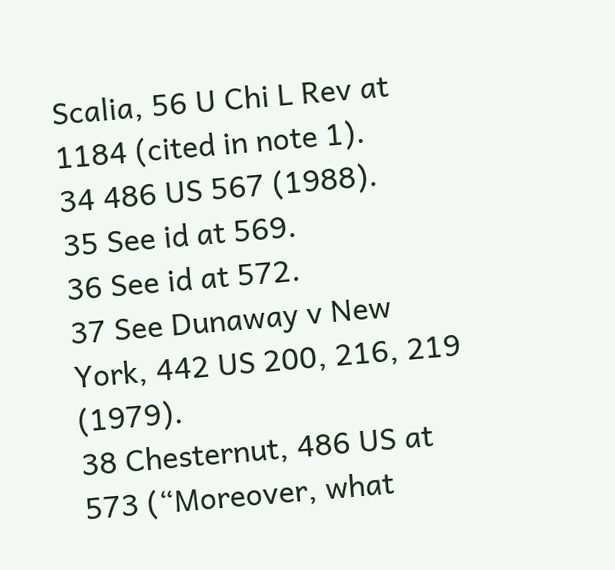Scalia, 56 U Chi L Rev at 1184 (cited in note 1).
34 486 US 567 (1988).
35 See id at 569.
36 See id at 572.
37 See Dunaway v New York, 442 US 200, 216, 219 (1979).
38 Chesternut, 486 US at 573 (“Moreover, what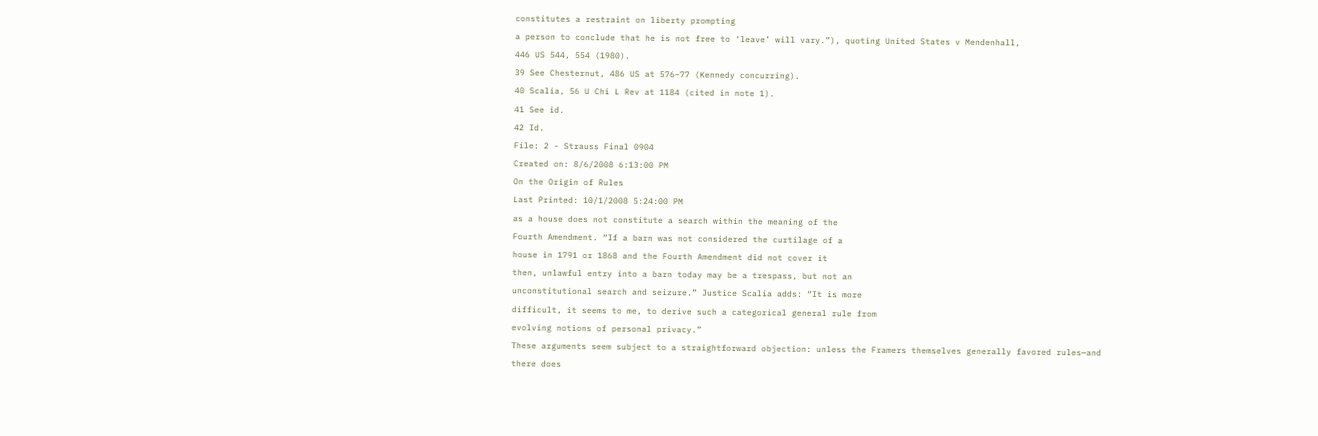constitutes a restraint on liberty prompting
a person to conclude that he is not free to ‘leave’ will vary.”), quoting United States v Mendenhall,
446 US 544, 554 (1980).
39 See Chesternut, 486 US at 576–77 (Kennedy concurring).
40 Scalia, 56 U Chi L Rev at 1184 (cited in note 1).
41 See id.
42 Id.
File: 2 - Strauss Final 0904
Created on: 8/6/2008 6:13:00 PM
On the Origin of Rules
Last Printed: 10/1/2008 5:24:00 PM
as a house does not constitute a search within the meaning of the
Fourth Amendment. “If a barn was not considered the curtilage of a
house in 1791 or 1868 and the Fourth Amendment did not cover it
then, unlawful entry into a barn today may be a trespass, but not an
unconstitutional search and seizure.” Justice Scalia adds: “It is more
difficult, it seems to me, to derive such a categorical general rule from
evolving notions of personal privacy.”
These arguments seem subject to a straightforward objection: unless the Framers themselves generally favored rules—and there does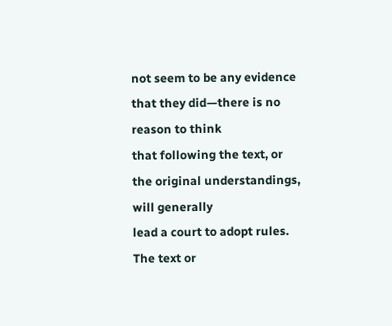not seem to be any evidence that they did—there is no reason to think
that following the text, or the original understandings, will generally
lead a court to adopt rules. The text or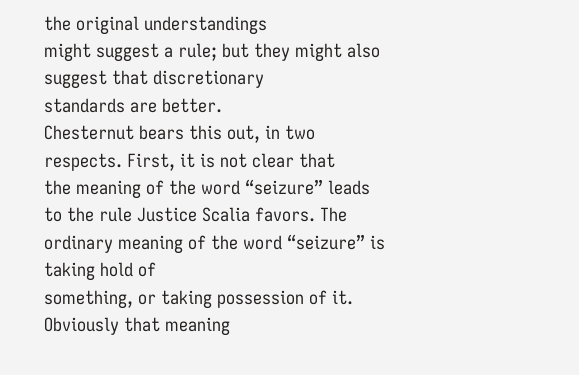the original understandings
might suggest a rule; but they might also suggest that discretionary
standards are better.
Chesternut bears this out, in two respects. First, it is not clear that
the meaning of the word “seizure” leads to the rule Justice Scalia favors. The ordinary meaning of the word “seizure” is taking hold of
something, or taking possession of it. Obviously that meaning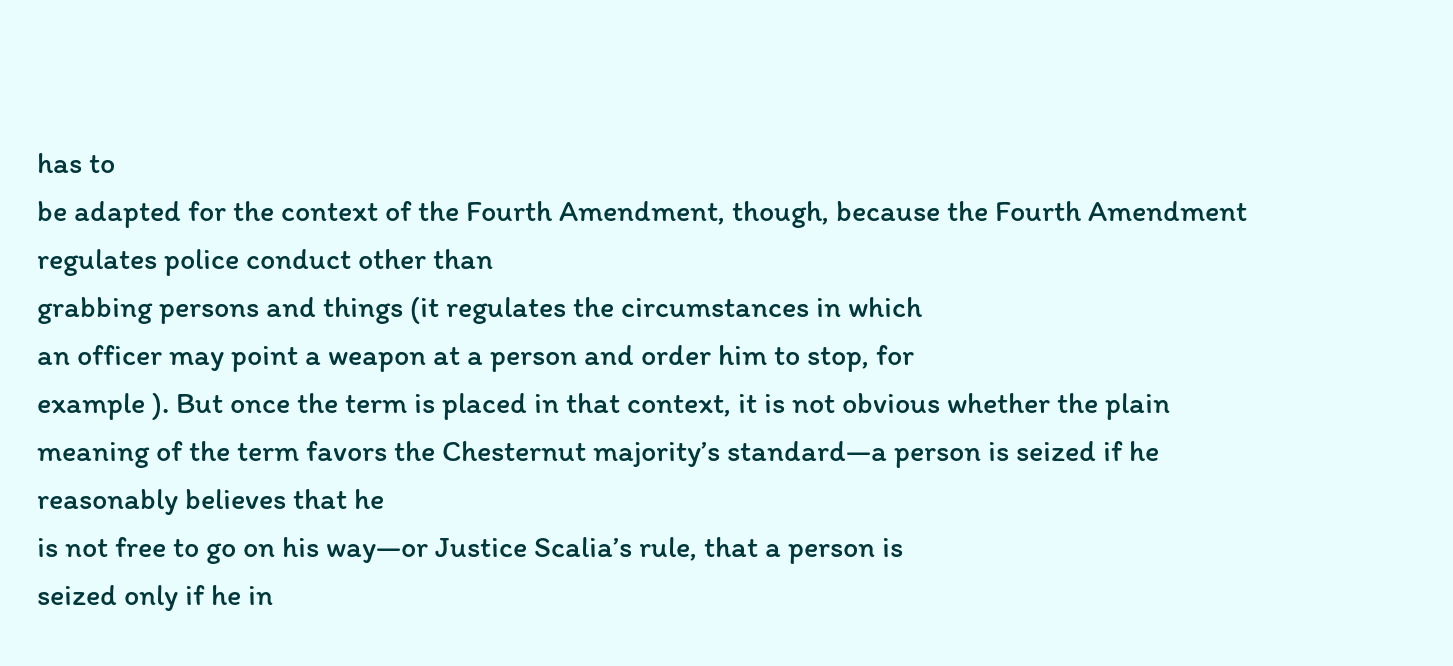has to
be adapted for the context of the Fourth Amendment, though, because the Fourth Amendment regulates police conduct other than
grabbing persons and things (it regulates the circumstances in which
an officer may point a weapon at a person and order him to stop, for
example ). But once the term is placed in that context, it is not obvious whether the plain meaning of the term favors the Chesternut majority’s standard—a person is seized if he reasonably believes that he
is not free to go on his way—or Justice Scalia’s rule, that a person is
seized only if he in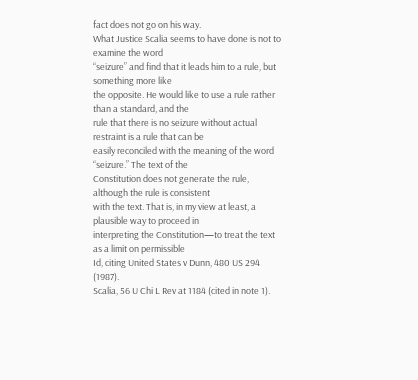fact does not go on his way.
What Justice Scalia seems to have done is not to examine the word
“seizure” and find that it leads him to a rule, but something more like
the opposite. He would like to use a rule rather than a standard, and the
rule that there is no seizure without actual restraint is a rule that can be
easily reconciled with the meaning of the word “seizure.” The text of the
Constitution does not generate the rule, although the rule is consistent
with the text. That is, in my view at least, a plausible way to proceed in
interpreting the Constitution—to treat the text as a limit on permissible
Id, citing United States v Dunn, 480 US 294 (1987).
Scalia, 56 U Chi L Rev at 1184 (cited in note 1).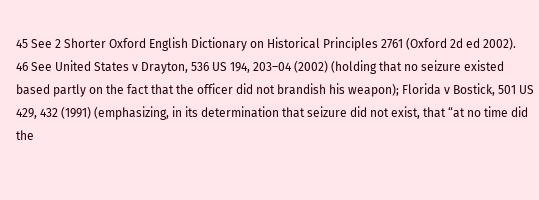45 See 2 Shorter Oxford English Dictionary on Historical Principles 2761 (Oxford 2d ed 2002).
46 See United States v Drayton, 536 US 194, 203–04 (2002) (holding that no seizure existed
based partly on the fact that the officer did not brandish his weapon); Florida v Bostick, 501 US
429, 432 (1991) (emphasizing, in its determination that seizure did not exist, that “at no time did
the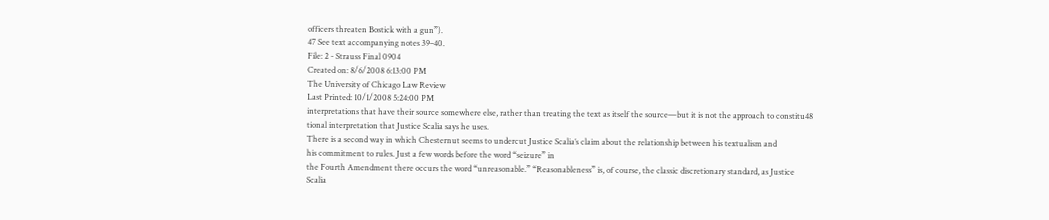officers threaten Bostick with a gun”).
47 See text accompanying notes 39–40.
File: 2 - Strauss Final 0904
Created on: 8/6/2008 6:13:00 PM
The University of Chicago Law Review
Last Printed: 10/1/2008 5:24:00 PM
interpretations that have their source somewhere else, rather than treating the text as itself the source—but it is not the approach to constitu48
tional interpretation that Justice Scalia says he uses.
There is a second way in which Chesternut seems to undercut Justice Scalia’s claim about the relationship between his textualism and
his commitment to rules. Just a few words before the word “seizure” in
the Fourth Amendment there occurs the word “unreasonable.” “Reasonableness” is, of course, the classic discretionary standard, as Justice
Scalia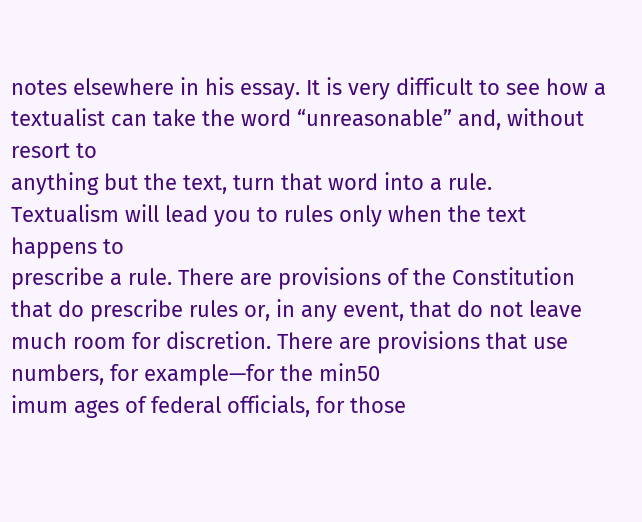notes elsewhere in his essay. It is very difficult to see how a
textualist can take the word “unreasonable” and, without resort to
anything but the text, turn that word into a rule.
Textualism will lead you to rules only when the text happens to
prescribe a rule. There are provisions of the Constitution that do prescribe rules or, in any event, that do not leave much room for discretion. There are provisions that use numbers, for example—for the min50
imum ages of federal officials, for those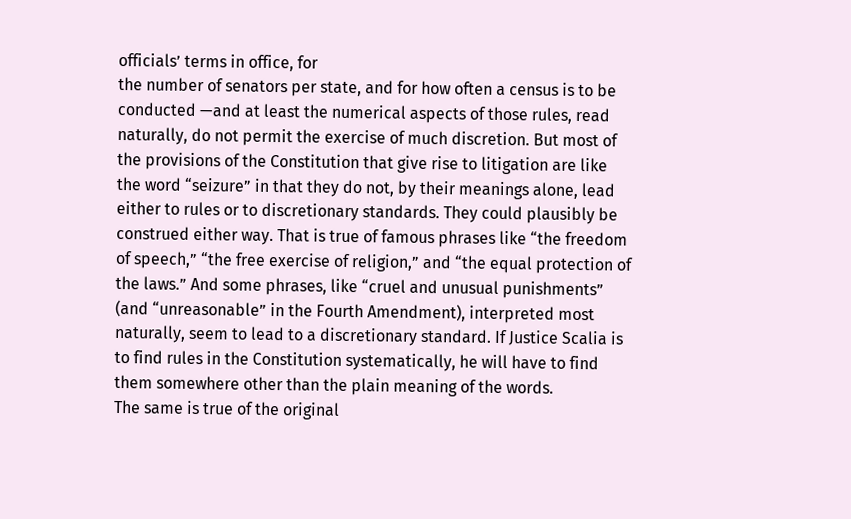officials’ terms in office, for
the number of senators per state, and for how often a census is to be
conducted —and at least the numerical aspects of those rules, read
naturally, do not permit the exercise of much discretion. But most of
the provisions of the Constitution that give rise to litigation are like
the word “seizure” in that they do not, by their meanings alone, lead
either to rules or to discretionary standards. They could plausibly be
construed either way. That is true of famous phrases like “the freedom
of speech,” “the free exercise of religion,” and “the equal protection of
the laws.” And some phrases, like “cruel and unusual punishments”
(and “unreasonable” in the Fourth Amendment), interpreted most
naturally, seem to lead to a discretionary standard. If Justice Scalia is
to find rules in the Constitution systematically, he will have to find
them somewhere other than the plain meaning of the words.
The same is true of the original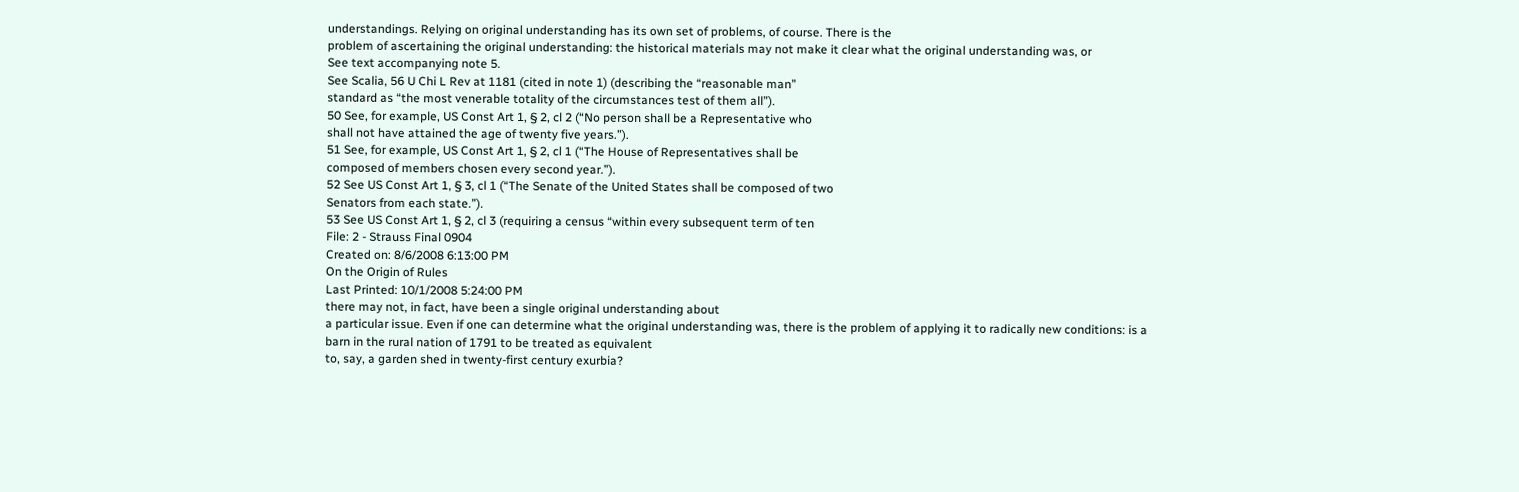understandings. Relying on original understanding has its own set of problems, of course. There is the
problem of ascertaining the original understanding: the historical materials may not make it clear what the original understanding was, or
See text accompanying note 5.
See Scalia, 56 U Chi L Rev at 1181 (cited in note 1) (describing the “reasonable man”
standard as “the most venerable totality of the circumstances test of them all”).
50 See, for example, US Const Art 1, § 2, cl 2 (“No person shall be a Representative who
shall not have attained the age of twenty five years.”).
51 See, for example, US Const Art 1, § 2, cl 1 (“The House of Representatives shall be
composed of members chosen every second year.”).
52 See US Const Art 1, § 3, cl 1 (“The Senate of the United States shall be composed of two
Senators from each state.”).
53 See US Const Art 1, § 2, cl 3 (requiring a census “within every subsequent term of ten
File: 2 - Strauss Final 0904
Created on: 8/6/2008 6:13:00 PM
On the Origin of Rules
Last Printed: 10/1/2008 5:24:00 PM
there may not, in fact, have been a single original understanding about
a particular issue. Even if one can determine what the original understanding was, there is the problem of applying it to radically new conditions: is a barn in the rural nation of 1791 to be treated as equivalent
to, say, a garden shed in twenty-first century exurbia?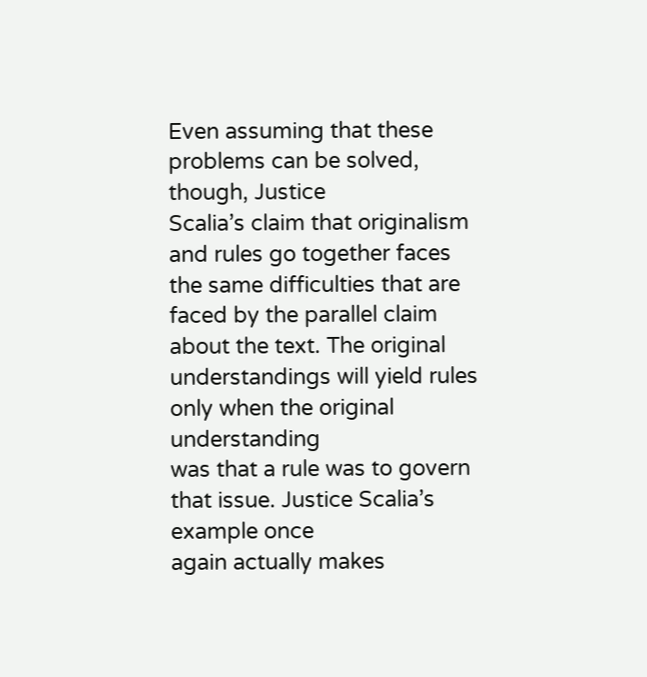Even assuming that these problems can be solved, though, Justice
Scalia’s claim that originalism and rules go together faces the same difficulties that are faced by the parallel claim about the text. The original
understandings will yield rules only when the original understanding
was that a rule was to govern that issue. Justice Scalia’s example once
again actually makes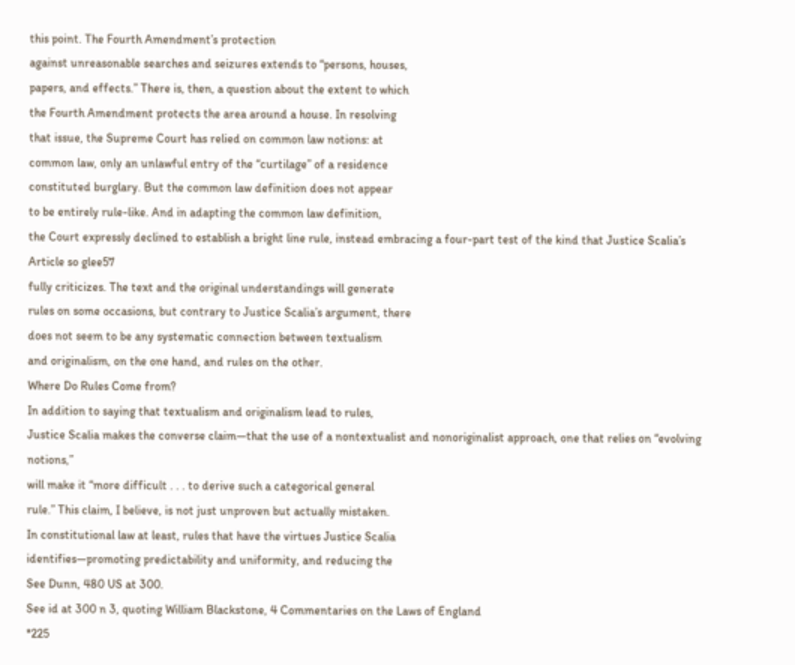this point. The Fourth Amendment’s protection
against unreasonable searches and seizures extends to “persons, houses,
papers, and effects.” There is, then, a question about the extent to which
the Fourth Amendment protects the area around a house. In resolving
that issue, the Supreme Court has relied on common law notions: at
common law, only an unlawful entry of the “curtilage” of a residence
constituted burglary. But the common law definition does not appear
to be entirely rule-like. And in adapting the common law definition,
the Court expressly declined to establish a bright line rule, instead embracing a four-part test of the kind that Justice Scalia’s Article so glee57
fully criticizes. The text and the original understandings will generate
rules on some occasions, but contrary to Justice Scalia’s argument, there
does not seem to be any systematic connection between textualism
and originalism, on the one hand, and rules on the other.
Where Do Rules Come from?
In addition to saying that textualism and originalism lead to rules,
Justice Scalia makes the converse claim—that the use of a nontextualist and nonoriginalist approach, one that relies on “evolving notions,”
will make it “more difficult . . . to derive such a categorical general
rule.” This claim, I believe, is not just unproven but actually mistaken.
In constitutional law at least, rules that have the virtues Justice Scalia
identifies—promoting predictability and uniformity, and reducing the
See Dunn, 480 US at 300.
See id at 300 n 3, quoting William Blackstone, 4 Commentaries on the Laws of England
*225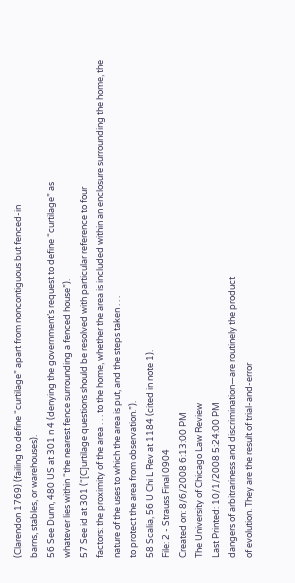(Clarendon 1769) (failing to define “curtilage” apart from noncontiguous but fenced-in
barns, stables, or warehouses).
56 See Dunn, 480 US at 301 n 4 (denying the government’s request to define “curtilage” as
whatever lies within “the nearest fence surrounding a fenced house”).
57 See id at 301 (“[C]urtilage questions should be resolved with particular reference to four
factors: the proximity of the area . . . to the home, whether the area is included within an enclosure surrounding the home, the nature of the uses to which the area is put, and the steps taken . . .
to protect the area from observation.”).
58 Scalia, 56 U Chi L Rev at 1184 (cited in note 1).
File: 2 - Strauss Final 0904
Created on: 8/6/2008 6:13:00 PM
The University of Chicago Law Review
Last Printed: 10/1/2008 5:24:00 PM
dangers of arbitrariness and discrimination—are routinely the product
of evolution. They are the result of trial-and-error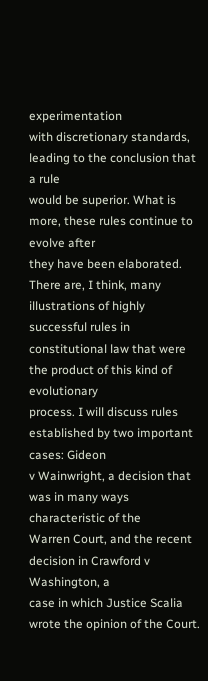experimentation
with discretionary standards, leading to the conclusion that a rule
would be superior. What is more, these rules continue to evolve after
they have been elaborated.
There are, I think, many illustrations of highly successful rules in
constitutional law that were the product of this kind of evolutionary
process. I will discuss rules established by two important cases: Gideon
v Wainwright, a decision that was in many ways characteristic of the
Warren Court, and the recent decision in Crawford v Washington, a
case in which Justice Scalia wrote the opinion of the Court.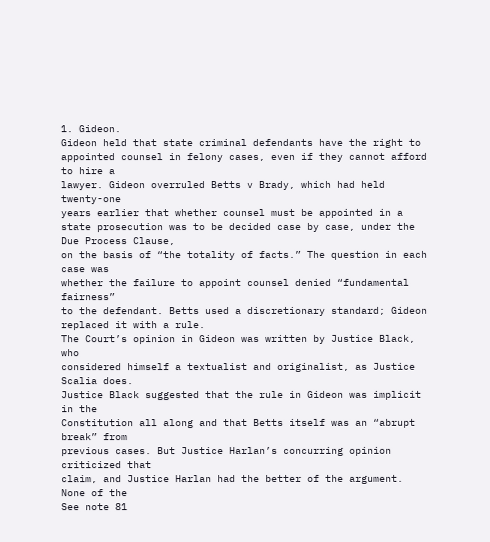1. Gideon.
Gideon held that state criminal defendants have the right to appointed counsel in felony cases, even if they cannot afford to hire a
lawyer. Gideon overruled Betts v Brady, which had held twenty-one
years earlier that whether counsel must be appointed in a state prosecution was to be decided case by case, under the Due Process Clause,
on the basis of “the totality of facts.” The question in each case was
whether the failure to appoint counsel denied “fundamental fairness”
to the defendant. Betts used a discretionary standard; Gideon replaced it with a rule.
The Court’s opinion in Gideon was written by Justice Black, who
considered himself a textualist and originalist, as Justice Scalia does.
Justice Black suggested that the rule in Gideon was implicit in the
Constitution all along and that Betts itself was an “abrupt break” from
previous cases. But Justice Harlan’s concurring opinion criticized that
claim, and Justice Harlan had the better of the argument. None of the
See note 81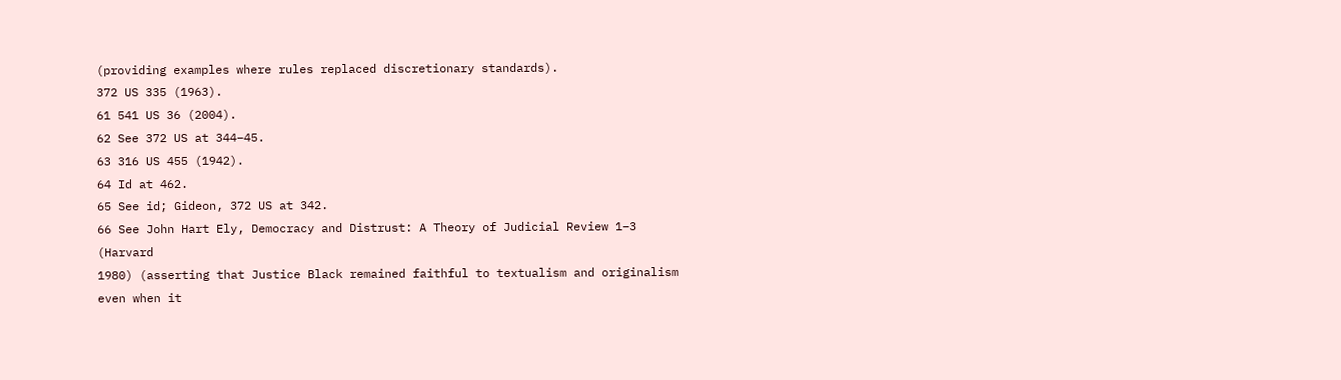(providing examples where rules replaced discretionary standards).
372 US 335 (1963).
61 541 US 36 (2004).
62 See 372 US at 344–45.
63 316 US 455 (1942).
64 Id at 462.
65 See id; Gideon, 372 US at 342.
66 See John Hart Ely, Democracy and Distrust: A Theory of Judicial Review 1–3 (Harvard
1980) (asserting that Justice Black remained faithful to textualism and originalism even when it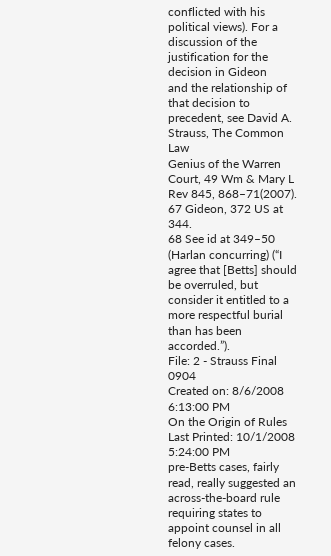conflicted with his political views). For a discussion of the justification for the decision in Gideon
and the relationship of that decision to precedent, see David A. Strauss, The Common Law
Genius of the Warren Court, 49 Wm & Mary L Rev 845, 868–71(2007).
67 Gideon, 372 US at 344.
68 See id at 349–50 (Harlan concurring) (“I agree that [Betts] should be overruled, but
consider it entitled to a more respectful burial than has been accorded.”).
File: 2 - Strauss Final 0904
Created on: 8/6/2008 6:13:00 PM
On the Origin of Rules
Last Printed: 10/1/2008 5:24:00 PM
pre-Betts cases, fairly read, really suggested an across-the-board rule
requiring states to appoint counsel in all felony cases.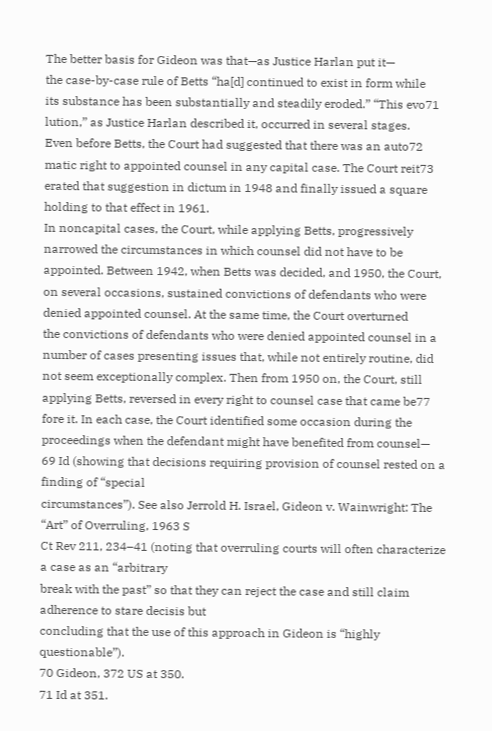The better basis for Gideon was that—as Justice Harlan put it—
the case-by-case rule of Betts “ha[d] continued to exist in form while
its substance has been substantially and steadily eroded.” “This evo71
lution,” as Justice Harlan described it, occurred in several stages.
Even before Betts, the Court had suggested that there was an auto72
matic right to appointed counsel in any capital case. The Court reit73
erated that suggestion in dictum in 1948 and finally issued a square
holding to that effect in 1961.
In noncapital cases, the Court, while applying Betts, progressively
narrowed the circumstances in which counsel did not have to be appointed. Between 1942, when Betts was decided, and 1950, the Court,
on several occasions, sustained convictions of defendants who were
denied appointed counsel. At the same time, the Court overturned
the convictions of defendants who were denied appointed counsel in a
number of cases presenting issues that, while not entirely routine, did
not seem exceptionally complex. Then from 1950 on, the Court, still
applying Betts, reversed in every right to counsel case that came be77
fore it. In each case, the Court identified some occasion during the
proceedings when the defendant might have benefited from counsel—
69 Id (showing that decisions requiring provision of counsel rested on a finding of “special
circumstances”). See also Jerrold H. Israel, Gideon v. Wainwright: The “Art” of Overruling, 1963 S
Ct Rev 211, 234–41 (noting that overruling courts will often characterize a case as an “arbitrary
break with the past” so that they can reject the case and still claim adherence to stare decisis but
concluding that the use of this approach in Gideon is “highly questionable”).
70 Gideon, 372 US at 350.
71 Id at 351.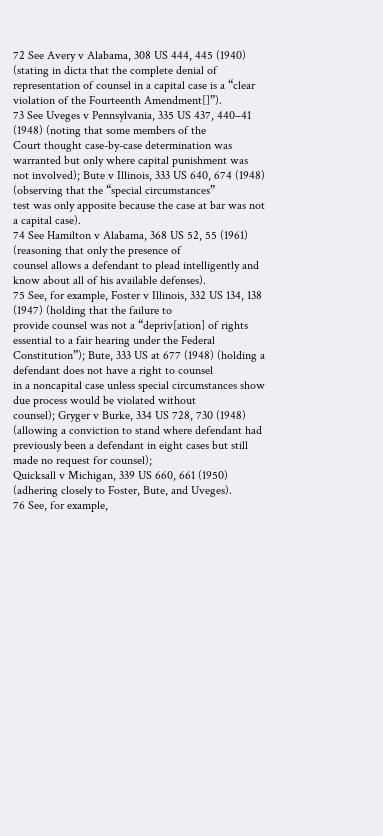72 See Avery v Alabama, 308 US 444, 445 (1940) (stating in dicta that the complete denial of
representation of counsel in a capital case is a “clear violation of the Fourteenth Amendment[]”).
73 See Uveges v Pennsylvania, 335 US 437, 440–41 (1948) (noting that some members of the
Court thought case-by-case determination was warranted but only where capital punishment was
not involved); Bute v Illinois, 333 US 640, 674 (1948) (observing that the “special circumstances”
test was only apposite because the case at bar was not a capital case).
74 See Hamilton v Alabama, 368 US 52, 55 (1961) (reasoning that only the presence of
counsel allows a defendant to plead intelligently and know about all of his available defenses).
75 See, for example, Foster v Illinois, 332 US 134, 138 (1947) (holding that the failure to
provide counsel was not a “depriv[ation] of rights essential to a fair hearing under the Federal
Constitution”); Bute, 333 US at 677 (1948) (holding a defendant does not have a right to counsel
in a noncapital case unless special circumstances show due process would be violated without
counsel); Gryger v Burke, 334 US 728, 730 (1948) (allowing a conviction to stand where defendant had previously been a defendant in eight cases but still made no request for counsel);
Quicksall v Michigan, 339 US 660, 661 (1950) (adhering closely to Foster, Bute, and Uveges).
76 See, for example,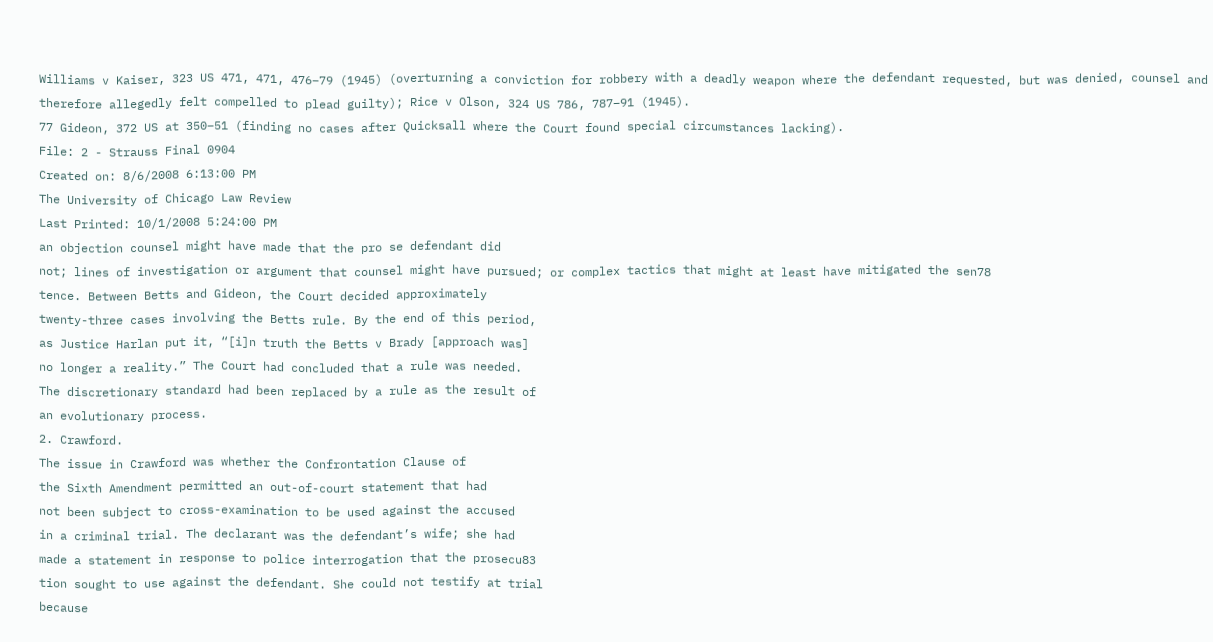Williams v Kaiser, 323 US 471, 471, 476–79 (1945) (overturning a conviction for robbery with a deadly weapon where the defendant requested, but was denied, counsel and
therefore allegedly felt compelled to plead guilty); Rice v Olson, 324 US 786, 787–91 (1945).
77 Gideon, 372 US at 350–51 (finding no cases after Quicksall where the Court found special circumstances lacking).
File: 2 - Strauss Final 0904
Created on: 8/6/2008 6:13:00 PM
The University of Chicago Law Review
Last Printed: 10/1/2008 5:24:00 PM
an objection counsel might have made that the pro se defendant did
not; lines of investigation or argument that counsel might have pursued; or complex tactics that might at least have mitigated the sen78
tence. Between Betts and Gideon, the Court decided approximately
twenty-three cases involving the Betts rule. By the end of this period,
as Justice Harlan put it, “[i]n truth the Betts v Brady [approach was]
no longer a reality.” The Court had concluded that a rule was needed.
The discretionary standard had been replaced by a rule as the result of
an evolutionary process.
2. Crawford.
The issue in Crawford was whether the Confrontation Clause of
the Sixth Amendment permitted an out-of-court statement that had
not been subject to cross-examination to be used against the accused
in a criminal trial. The declarant was the defendant’s wife; she had
made a statement in response to police interrogation that the prosecu83
tion sought to use against the defendant. She could not testify at trial
because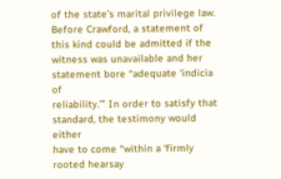of the state’s marital privilege law.
Before Crawford, a statement of this kind could be admitted if the
witness was unavailable and her statement bore “adequate ‘indicia of
reliability.’” In order to satisfy that standard, the testimony would either
have to come “within a ‘firmly rooted hearsay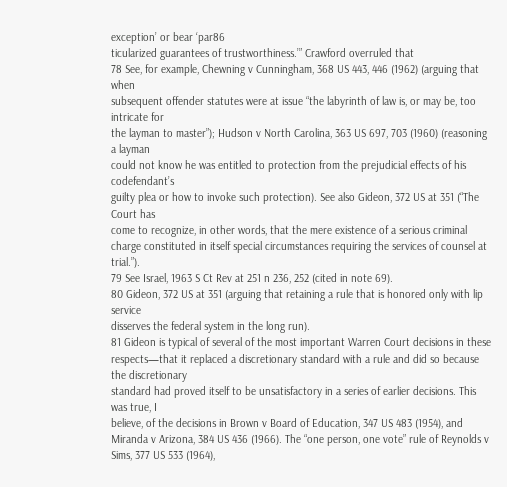exception’ or bear ‘par86
ticularized guarantees of trustworthiness.’” Crawford overruled that
78 See, for example, Chewning v Cunningham, 368 US 443, 446 (1962) (arguing that when
subsequent offender statutes were at issue “the labyrinth of law is, or may be, too intricate for
the layman to master”); Hudson v North Carolina, 363 US 697, 703 (1960) (reasoning a layman
could not know he was entitled to protection from the prejudicial effects of his codefendant’s
guilty plea or how to invoke such protection). See also Gideon, 372 US at 351 (“The Court has
come to recognize, in other words, that the mere existence of a serious criminal charge constituted in itself special circumstances requiring the services of counsel at trial.”).
79 See Israel, 1963 S Ct Rev at 251 n 236, 252 (cited in note 69).
80 Gideon, 372 US at 351 (arguing that retaining a rule that is honored only with lip service
disserves the federal system in the long run).
81 Gideon is typical of several of the most important Warren Court decisions in these respects—that it replaced a discretionary standard with a rule and did so because the discretionary
standard had proved itself to be unsatisfactory in a series of earlier decisions. This was true, I
believe, of the decisions in Brown v Board of Education, 347 US 483 (1954), and Miranda v Arizona, 384 US 436 (1966). The “one person, one vote” rule of Reynolds v Sims, 377 US 533 (1964),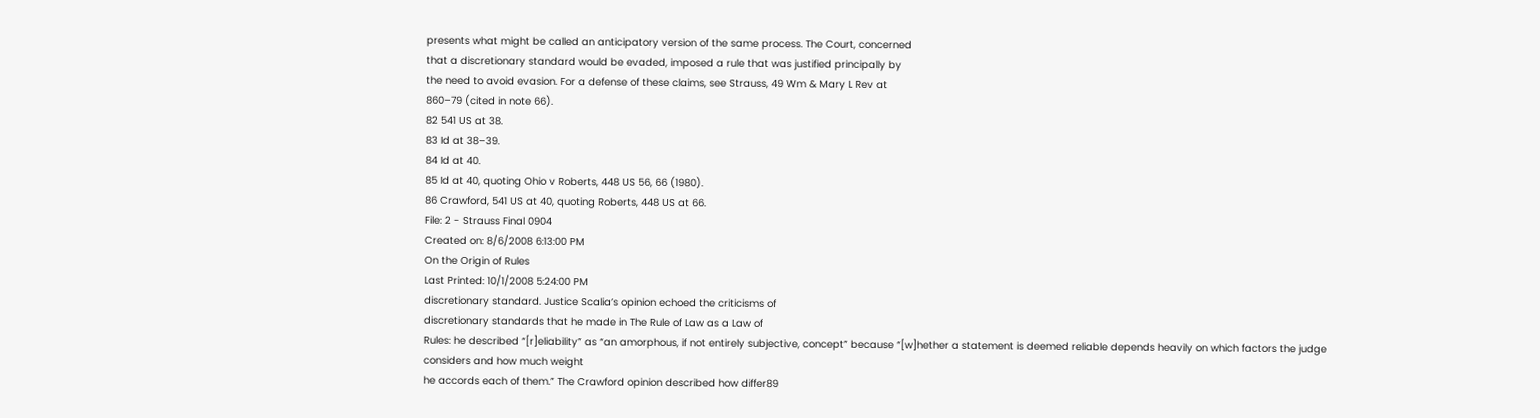presents what might be called an anticipatory version of the same process. The Court, concerned
that a discretionary standard would be evaded, imposed a rule that was justified principally by
the need to avoid evasion. For a defense of these claims, see Strauss, 49 Wm & Mary L Rev at
860–79 (cited in note 66).
82 541 US at 38.
83 Id at 38–39.
84 Id at 40.
85 Id at 40, quoting Ohio v Roberts, 448 US 56, 66 (1980).
86 Crawford, 541 US at 40, quoting Roberts, 448 US at 66.
File: 2 - Strauss Final 0904
Created on: 8/6/2008 6:13:00 PM
On the Origin of Rules
Last Printed: 10/1/2008 5:24:00 PM
discretionary standard. Justice Scalia’s opinion echoed the criticisms of
discretionary standards that he made in The Rule of Law as a Law of
Rules: he described “[r]eliability” as “an amorphous, if not entirely subjective, concept” because “[w]hether a statement is deemed reliable depends heavily on which factors the judge considers and how much weight
he accords each of them.” The Crawford opinion described how differ89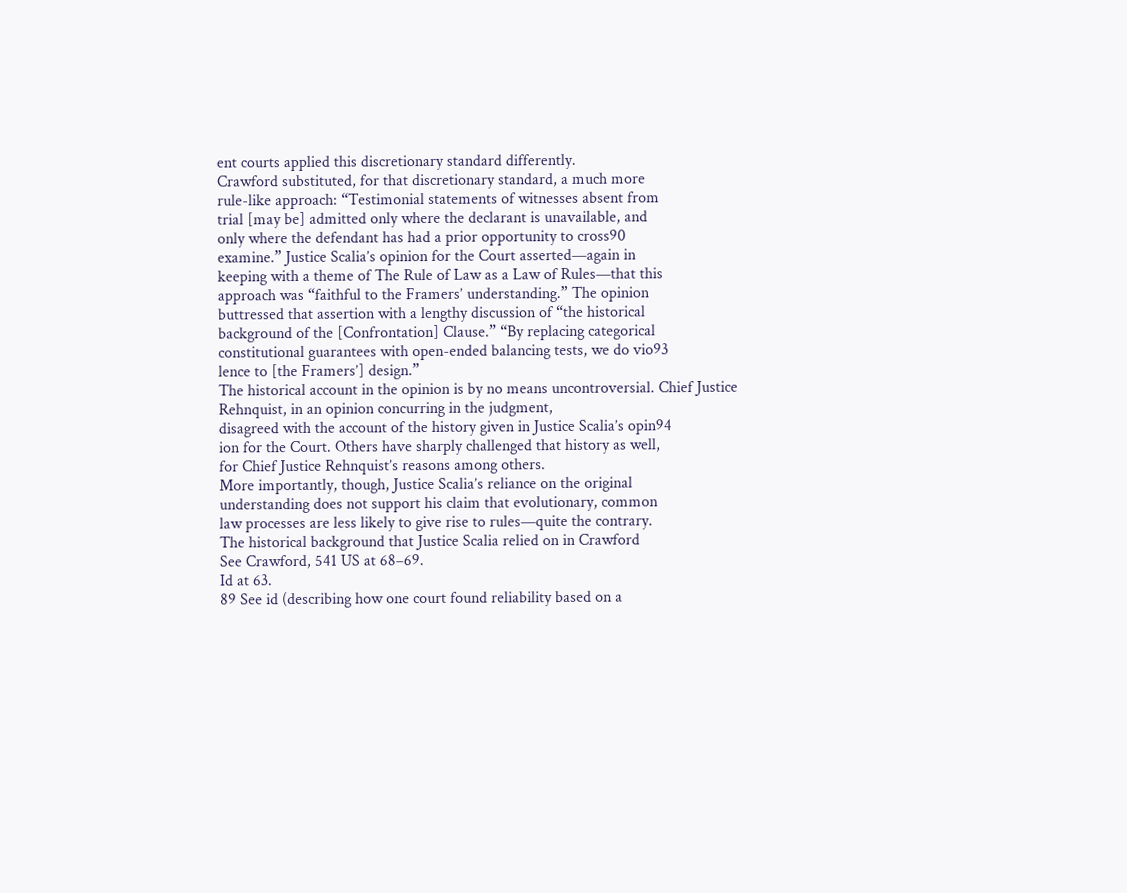ent courts applied this discretionary standard differently.
Crawford substituted, for that discretionary standard, a much more
rule-like approach: “Testimonial statements of witnesses absent from
trial [may be] admitted only where the declarant is unavailable, and
only where the defendant has had a prior opportunity to cross90
examine.” Justice Scalia’s opinion for the Court asserted—again in
keeping with a theme of The Rule of Law as a Law of Rules—that this
approach was “faithful to the Framers’ understanding.” The opinion
buttressed that assertion with a lengthy discussion of “the historical
background of the [Confrontation] Clause.” “By replacing categorical
constitutional guarantees with open-ended balancing tests, we do vio93
lence to [the Framers’] design.”
The historical account in the opinion is by no means uncontroversial. Chief Justice Rehnquist, in an opinion concurring in the judgment,
disagreed with the account of the history given in Justice Scalia’s opin94
ion for the Court. Others have sharply challenged that history as well,
for Chief Justice Rehnquist’s reasons among others.
More importantly, though, Justice Scalia’s reliance on the original
understanding does not support his claim that evolutionary, common
law processes are less likely to give rise to rules—quite the contrary.
The historical background that Justice Scalia relied on in Crawford
See Crawford, 541 US at 68–69.
Id at 63.
89 See id (describing how one court found reliability based on a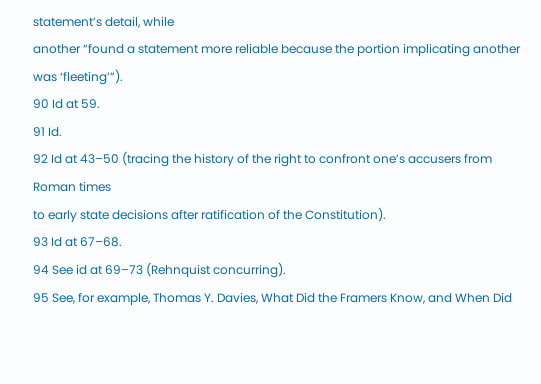statement’s detail, while
another “found a statement more reliable because the portion implicating another was ‘fleeting’”).
90 Id at 59.
91 Id.
92 Id at 43–50 (tracing the history of the right to confront one’s accusers from Roman times
to early state decisions after ratification of the Constitution).
93 Id at 67–68.
94 See id at 69–73 (Rehnquist concurring).
95 See, for example, Thomas Y. Davies, What Did the Framers Know, and When Did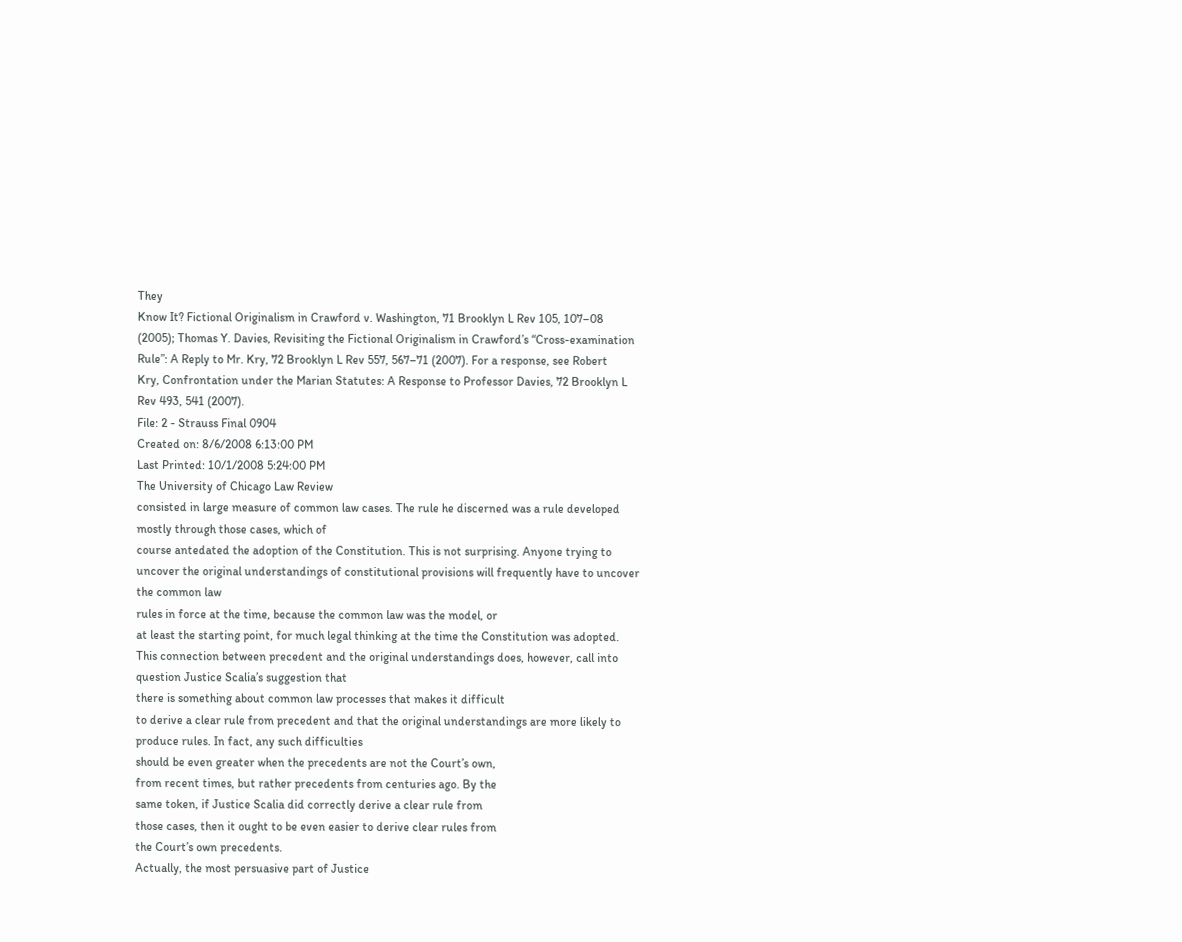They
Know It? Fictional Originalism in Crawford v. Washington, 71 Brooklyn L Rev 105, 107–08
(2005); Thomas Y. Davies, Revisiting the Fictional Originalism in Crawford’s “Cross-examination
Rule”: A Reply to Mr. Kry, 72 Brooklyn L Rev 557, 567–71 (2007). For a response, see Robert
Kry, Confrontation under the Marian Statutes: A Response to Professor Davies, 72 Brooklyn L
Rev 493, 541 (2007).
File: 2 - Strauss Final 0904
Created on: 8/6/2008 6:13:00 PM
Last Printed: 10/1/2008 5:24:00 PM
The University of Chicago Law Review
consisted in large measure of common law cases. The rule he discerned was a rule developed mostly through those cases, which of
course antedated the adoption of the Constitution. This is not surprising. Anyone trying to uncover the original understandings of constitutional provisions will frequently have to uncover the common law
rules in force at the time, because the common law was the model, or
at least the starting point, for much legal thinking at the time the Constitution was adopted.
This connection between precedent and the original understandings does, however, call into question Justice Scalia’s suggestion that
there is something about common law processes that makes it difficult
to derive a clear rule from precedent and that the original understandings are more likely to produce rules. In fact, any such difficulties
should be even greater when the precedents are not the Court’s own,
from recent times, but rather precedents from centuries ago. By the
same token, if Justice Scalia did correctly derive a clear rule from
those cases, then it ought to be even easier to derive clear rules from
the Court’s own precedents.
Actually, the most persuasive part of Justice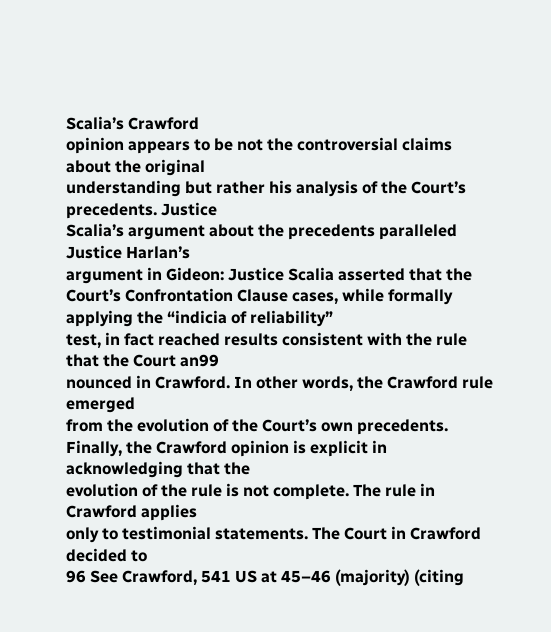Scalia’s Crawford
opinion appears to be not the controversial claims about the original
understanding but rather his analysis of the Court’s precedents. Justice
Scalia’s argument about the precedents paralleled Justice Harlan’s
argument in Gideon: Justice Scalia asserted that the Court’s Confrontation Clause cases, while formally applying the “indicia of reliability”
test, in fact reached results consistent with the rule that the Court an99
nounced in Crawford. In other words, the Crawford rule emerged
from the evolution of the Court’s own precedents.
Finally, the Crawford opinion is explicit in acknowledging that the
evolution of the rule is not complete. The rule in Crawford applies
only to testimonial statements. The Court in Crawford decided to
96 See Crawford, 541 US at 45–46 (majority) (citing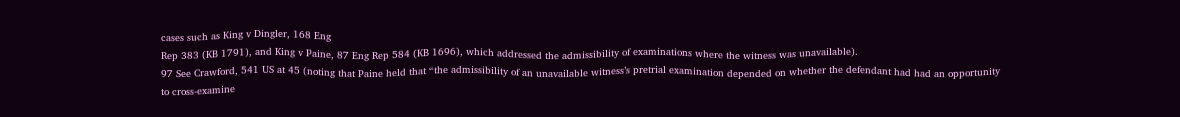cases such as King v Dingler, 168 Eng
Rep 383 (KB 1791), and King v Paine, 87 Eng Rep 584 (KB 1696), which addressed the admissibility of examinations where the witness was unavailable).
97 See Crawford, 541 US at 45 (noting that Paine held that “the admissibility of an unavailable witness’s pretrial examination depended on whether the defendant had had an opportunity
to cross-examine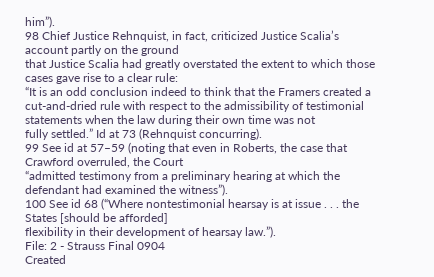him”).
98 Chief Justice Rehnquist, in fact, criticized Justice Scalia’s account partly on the ground
that Justice Scalia had greatly overstated the extent to which those cases gave rise to a clear rule:
“It is an odd conclusion indeed to think that the Framers created a cut-and-dried rule with respect to the admissibility of testimonial statements when the law during their own time was not
fully settled.” Id at 73 (Rehnquist concurring).
99 See id at 57–59 (noting that even in Roberts, the case that Crawford overruled, the Court
“admitted testimony from a preliminary hearing at which the defendant had examined the witness”).
100 See id 68 (“Where nontestimonial hearsay is at issue . . . the States [should be afforded]
flexibility in their development of hearsay law.”).
File: 2 - Strauss Final 0904
Created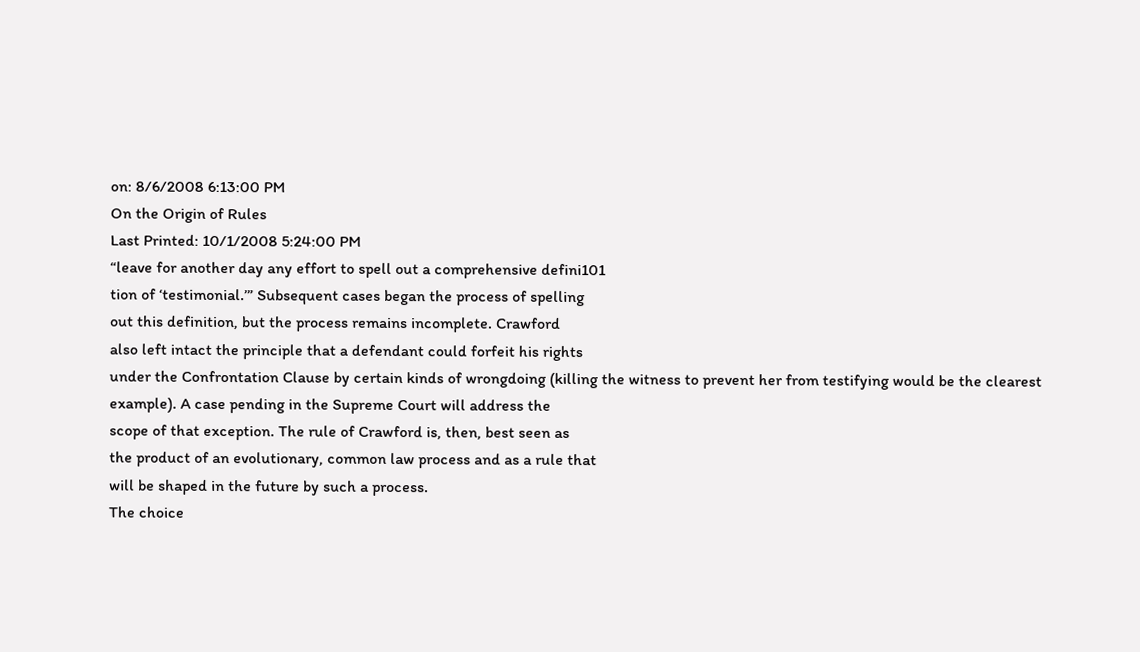on: 8/6/2008 6:13:00 PM
On the Origin of Rules
Last Printed: 10/1/2008 5:24:00 PM
“leave for another day any effort to spell out a comprehensive defini101
tion of ‘testimonial.’” Subsequent cases began the process of spelling
out this definition, but the process remains incomplete. Crawford
also left intact the principle that a defendant could forfeit his rights
under the Confrontation Clause by certain kinds of wrongdoing (killing the witness to prevent her from testifying would be the clearest
example). A case pending in the Supreme Court will address the
scope of that exception. The rule of Crawford is, then, best seen as
the product of an evolutionary, common law process and as a rule that
will be shaped in the future by such a process.
The choice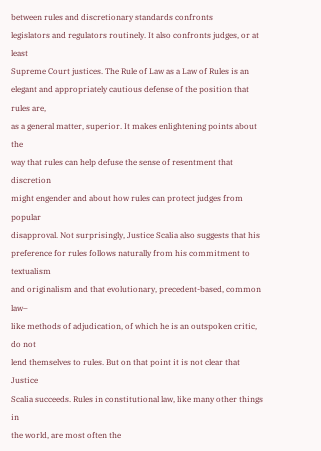between rules and discretionary standards confronts
legislators and regulators routinely. It also confronts judges, or at least
Supreme Court justices. The Rule of Law as a Law of Rules is an elegant and appropriately cautious defense of the position that rules are,
as a general matter, superior. It makes enlightening points about the
way that rules can help defuse the sense of resentment that discretion
might engender and about how rules can protect judges from popular
disapproval. Not surprisingly, Justice Scalia also suggests that his preference for rules follows naturally from his commitment to textualism
and originalism and that evolutionary, precedent-based, common law–
like methods of adjudication, of which he is an outspoken critic, do not
lend themselves to rules. But on that point it is not clear that Justice
Scalia succeeds. Rules in constitutional law, like many other things in
the world, are most often the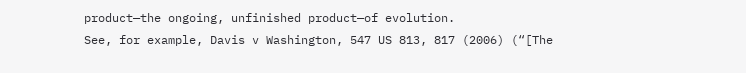product—the ongoing, unfinished product—of evolution.
See, for example, Davis v Washington, 547 US 813, 817 (2006) (“[The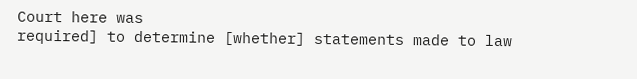Court here was
required] to determine [whether] statements made to law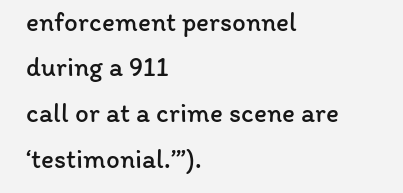enforcement personnel during a 911
call or at a crime scene are ‘testimonial.’”).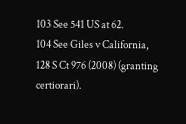103 See 541 US at 62.
104 See Giles v California, 128 S Ct 976 (2008) (granting certiorari).